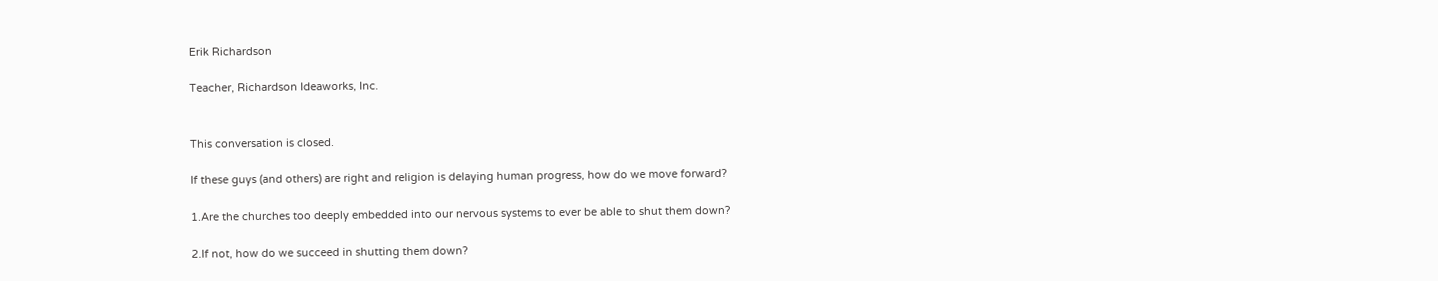Erik Richardson

Teacher, Richardson Ideaworks, Inc.


This conversation is closed.

If these guys (and others) are right and religion is delaying human progress, how do we move forward?

1.Are the churches too deeply embedded into our nervous systems to ever be able to shut them down?

2.If not, how do we succeed in shutting them down?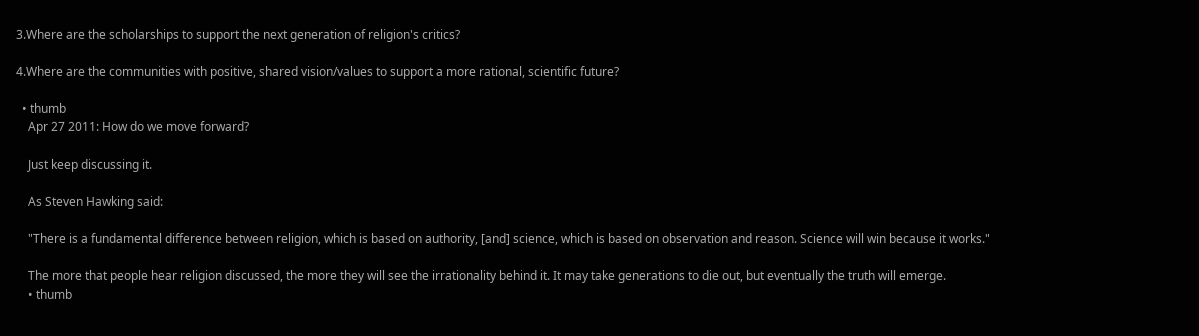3.Where are the scholarships to support the next generation of religion's critics?

4.Where are the communities with positive, shared vision/values to support a more rational, scientific future?

  • thumb
    Apr 27 2011: How do we move forward?

    Just keep discussing it.

    As Steven Hawking said:

    "There is a fundamental difference between religion, which is based on authority, [and] science, which is based on observation and reason. Science will win because it works."

    The more that people hear religion discussed, the more they will see the irrationality behind it. It may take generations to die out, but eventually the truth will emerge.
    • thumb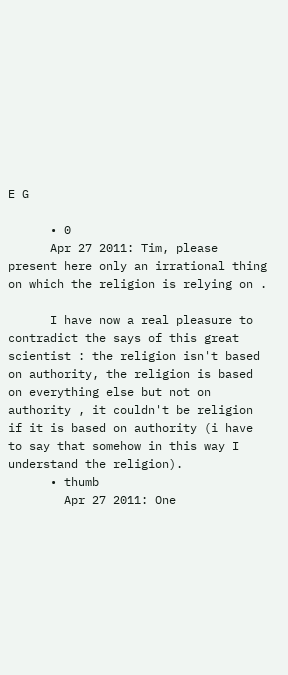E G

      • 0
      Apr 27 2011: Tim, please present here only an irrational thing on which the religion is relying on .

      I have now a real pleasure to contradict the says of this great scientist : the religion isn't based on authority, the religion is based on everything else but not on authority , it couldn't be religion if it is based on authority (i have to say that somehow in this way I understand the religion).
      • thumb
        Apr 27 2011: One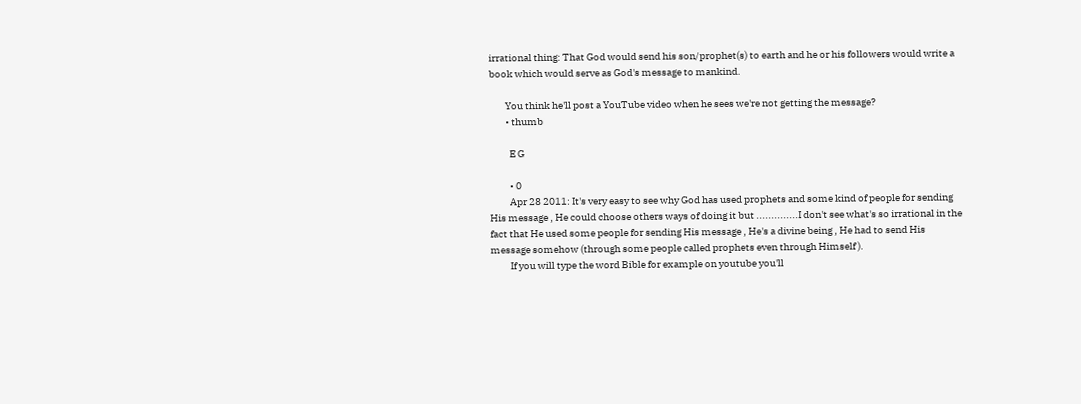irrational thing: That God would send his son/prophet(s) to earth and he or his followers would write a book which would serve as God's message to mankind.

        You think he'll post a YouTube video when he sees we're not getting the message?
        • thumb

          E G

          • 0
          Apr 28 2011: It's very easy to see why God has used prophets and some kind of people for sending His message , He could choose others ways of doing it but ..............I don't see what's so irrational in the fact that He used some people for sending His message , He's a divine being , He had to send His message somehow (through some people called prophets even through Himself ).
          If you will type the word Bible for example on youtube you'll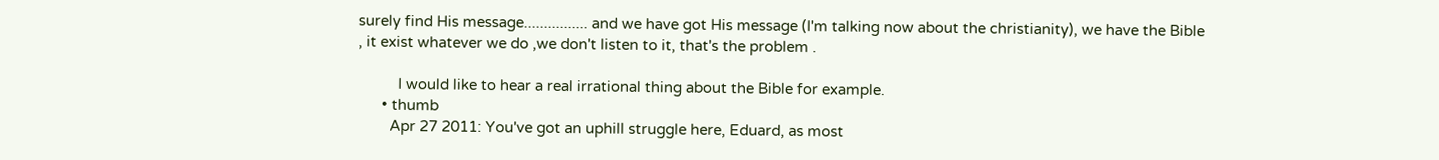surely find His message................ and we have got His message (I'm talking now about the christianity), we have the Bible , it exist whatever we do ,we don't listen to it, that's the problem .

          I would like to hear a real irrational thing about the Bible for example.
      • thumb
        Apr 27 2011: You've got an uphill struggle here, Eduard, as most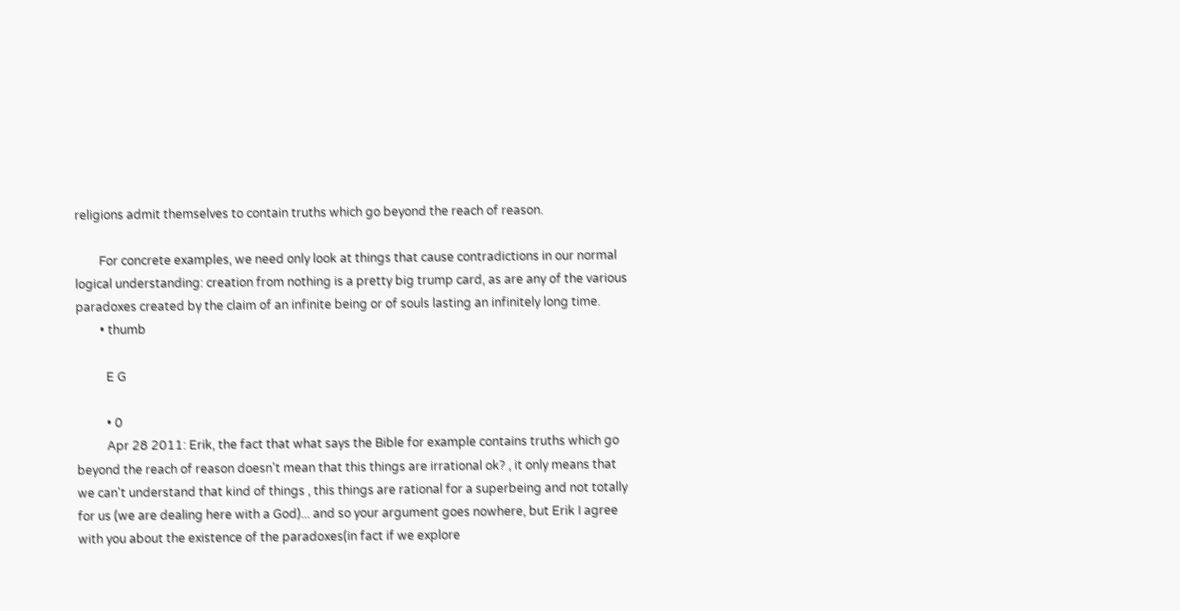religions admit themselves to contain truths which go beyond the reach of reason.

        For concrete examples, we need only look at things that cause contradictions in our normal logical understanding: creation from nothing is a pretty big trump card, as are any of the various paradoxes created by the claim of an infinite being or of souls lasting an infinitely long time.
        • thumb

          E G

          • 0
          Apr 28 2011: Erik, the fact that what says the Bible for example contains truths which go beyond the reach of reason doesn't mean that this things are irrational ok? , it only means that we can't understand that kind of things , this things are rational for a superbeing and not totally for us (we are dealing here with a God)... and so your argument goes nowhere, but Erik I agree with you about the existence of the paradoxes(in fact if we explore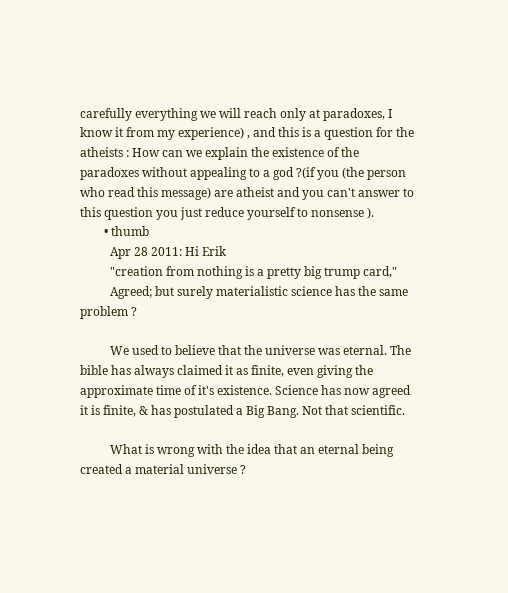carefully everything we will reach only at paradoxes, I know it from my experience) , and this is a question for the atheists : How can we explain the existence of the paradoxes without appealing to a god ?(if you (the person who read this message) are atheist and you can't answer to this question you just reduce yourself to nonsense ).
        • thumb
          Apr 28 2011: Hi Erik
          "creation from nothing is a pretty big trump card,"
          Agreed; but surely materialistic science has the same problem ?

          We used to believe that the universe was eternal. The bible has always claimed it as finite, even giving the approximate time of it's existence. Science has now agreed it is finite, & has postulated a Big Bang. Not that scientific.

          What is wrong with the idea that an eternal being created a material universe ?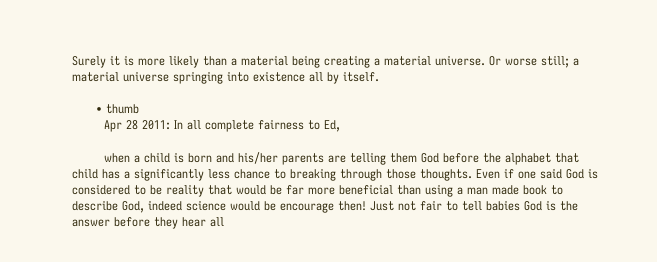Surely it is more likely than a material being creating a material universe. Or worse still; a material universe springing into existence all by itself.

      • thumb
        Apr 28 2011: In all complete fairness to Ed,

        when a child is born and his/her parents are telling them God before the alphabet that child has a significantly less chance to breaking through those thoughts. Even if one said God is considered to be reality that would be far more beneficial than using a man made book to describe God, indeed science would be encourage then! Just not fair to tell babies God is the answer before they hear all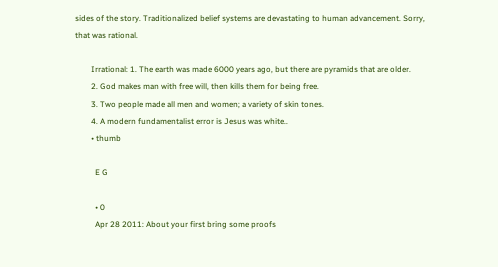sides of the story. Traditionalized belief systems are devastating to human advancement. Sorry, that was rational.

        Irrational: 1. The earth was made 6000 years ago, but there are pyramids that are older.
        2. God makes man with free will, then kills them for being free.
        3. Two people made all men and women; a variety of skin tones.
        4. A modern fundamentalist error is Jesus was white..
        • thumb

          E G

          • 0
          Apr 28 2011: About your first bring some proofs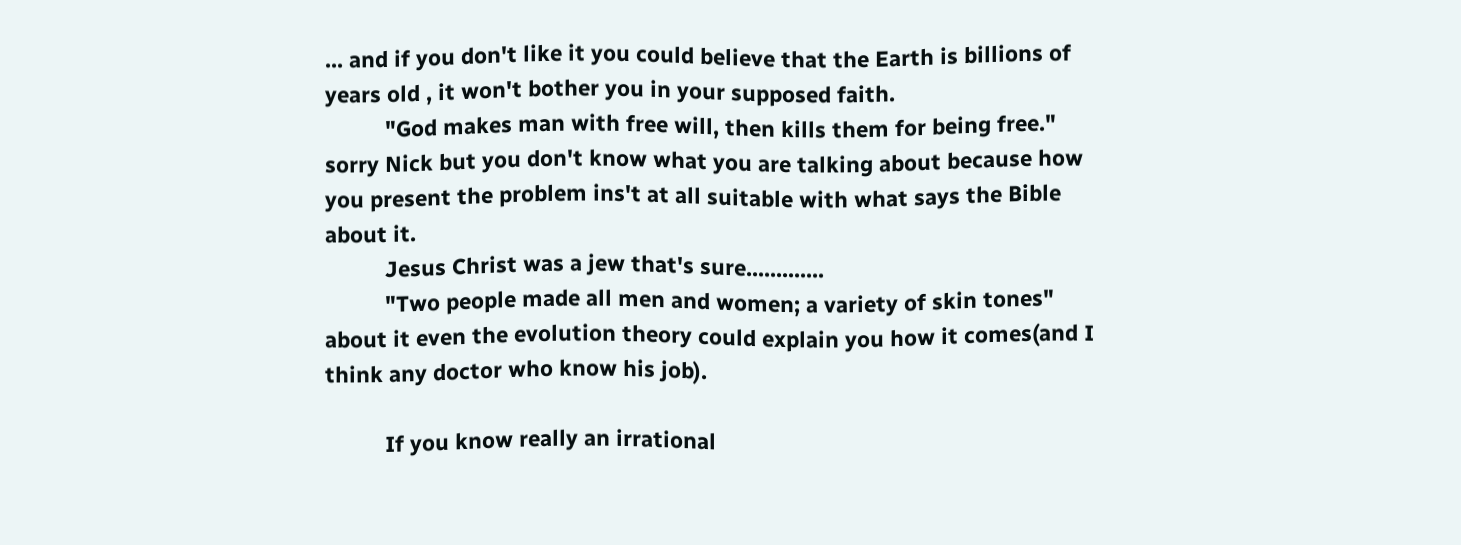... and if you don't like it you could believe that the Earth is billions of years old , it won't bother you in your supposed faith.
          "God makes man with free will, then kills them for being free." sorry Nick but you don't know what you are talking about because how you present the problem ins't at all suitable with what says the Bible about it.
          Jesus Christ was a jew that's sure.............
          "Two people made all men and women; a variety of skin tones" about it even the evolution theory could explain you how it comes(and I think any doctor who know his job).

          If you know really an irrational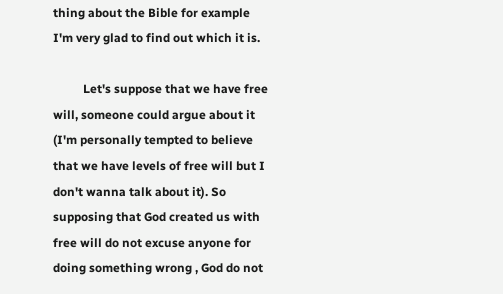thing about the Bible for example I'm very glad to find out which it is.

          Let's suppose that we have free will, someone could argue about it (I'm personally tempted to believe that we have levels of free will but I don't wanna talk about it). So supposing that God created us with free will do not excuse anyone for doing something wrong , God do not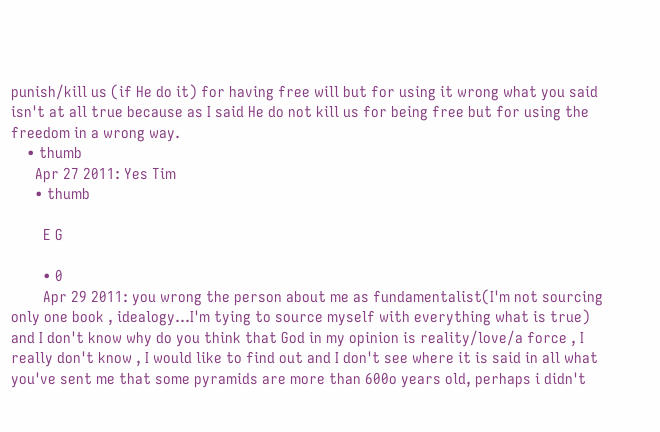punish/kill us (if He do it) for having free will but for using it wrong what you said isn't at all true because as I said He do not kill us for being free but for using the freedom in a wrong way.
    • thumb
      Apr 27 2011: Yes Tim
      • thumb

        E G

        • 0
        Apr 29 2011: you wrong the person about me as fundamentalist(I'm not sourcing only one book , idealogy...I'm tying to source myself with everything what is true) and I don't know why do you think that God in my opinion is reality/love/a force , I really don't know , I would like to find out and I don't see where it is said in all what you've sent me that some pyramids are more than 600o years old, perhaps i didn't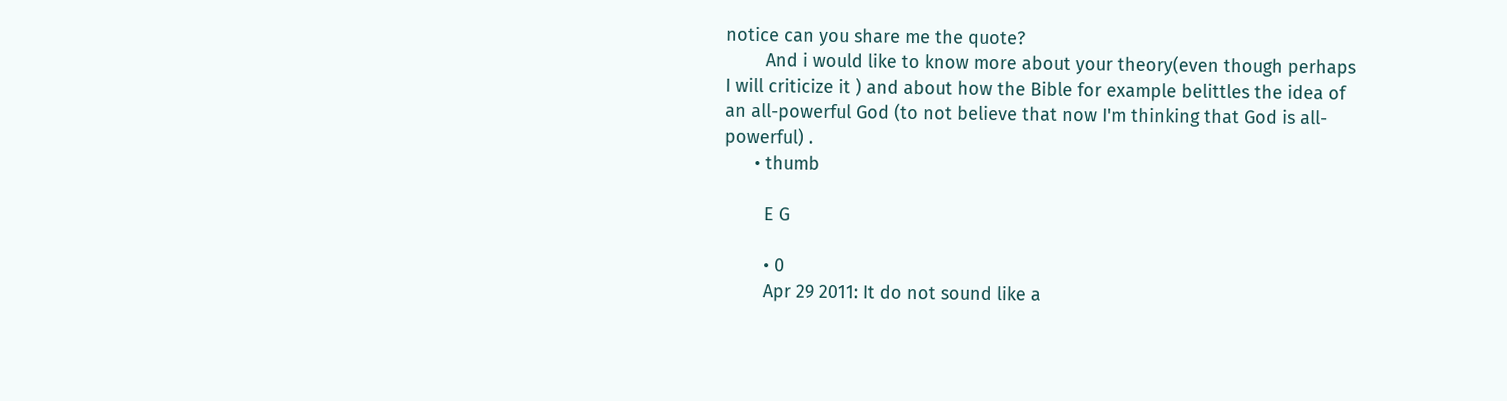notice can you share me the quote?
        And i would like to know more about your theory(even though perhaps I will criticize it ) and about how the Bible for example belittles the idea of an all-powerful God (to not believe that now I'm thinking that God is all-powerful) .
      • thumb

        E G

        • 0
        Apr 29 2011: It do not sound like a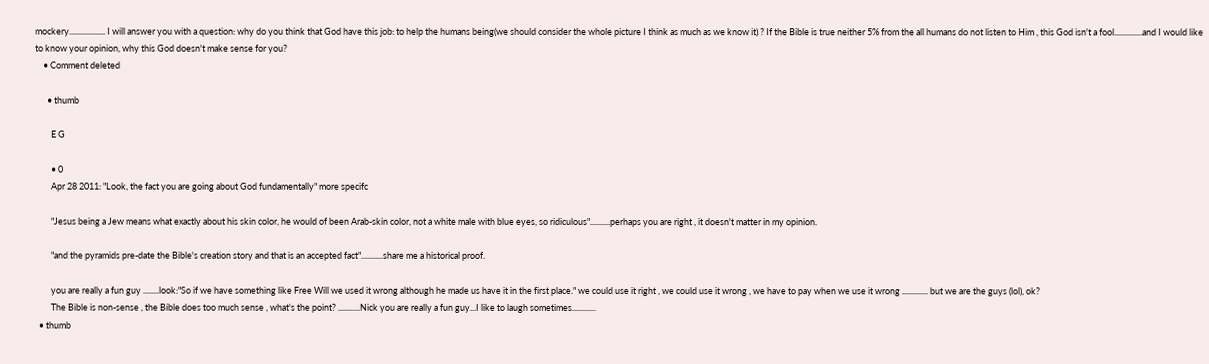mockery.................. I will answer you with a question: why do you think that God have this job: to help the humans being(we should consider the whole picture I think as much as we know it) ? If the Bible is true neither 5% from the all humans do not listen to Him , this God isn't a fool..............and I would like to know your opinion, why this God doesn't make sense for you?
    • Comment deleted

      • thumb

        E G

        • 0
        Apr 28 2011: "Look, the fact you are going about God fundamentally" more specifc

        "Jesus being a Jew means what exactly about his skin color, he would of been Arab-skin color, not a white male with blue eyes, so ridiculous"..........perhaps you are right , it doesn't matter in my opinion.

        "and the pyramids pre-date the Bible's creation story and that is an accepted fact"...........share me a historical proof.

        you are really a fun guy ........look:"So if we have something like Free Will we used it wrong although he made us have it in the first place." we could use it right , we could use it wrong , we have to pay when we use it wrong ............. but we are the guys (lol), ok?
        The Bible is non-sense , the Bible does too much sense , what's the point? ...........Nick you are really a fun guy...I like to laugh sometimes............
  • thumb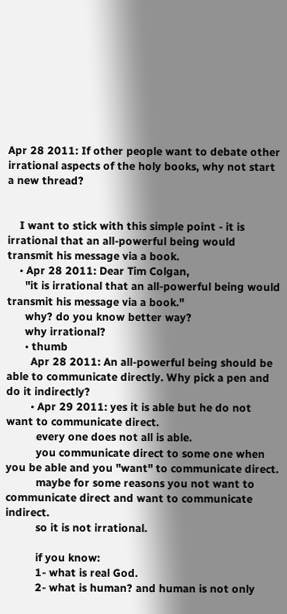Apr 28 2011: If other people want to debate other irrational aspects of the holy books, why not start a new thread?


    I want to stick with this simple point - it is irrational that an all-powerful being would transmit his message via a book.
    • Apr 28 2011: Dear Tim Colgan,
      "it is irrational that an all-powerful being would transmit his message via a book."
      why? do you know better way?
      why irrational?
      • thumb
        Apr 28 2011: An all-powerful being should be able to communicate directly. Why pick a pen and do it indirectly?
        • Apr 29 2011: yes it is able but he do not want to communicate direct.
          every one does not all is able.
          you communicate direct to some one when you be able and you "want" to communicate direct.
          maybe for some reasons you not want to communicate direct and want to communicate indirect.
          so it is not irrational.

          if you know:
          1- what is real God.
          2- what is human? and human is not only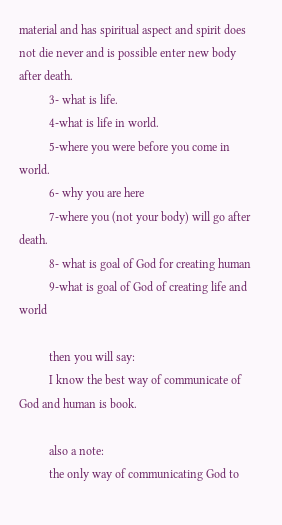material and has spiritual aspect and spirit does not die never and is possible enter new body after death.
          3- what is life.
          4-what is life in world.
          5-where you were before you come in world.
          6- why you are here
          7-where you (not your body) will go after death.
          8- what is goal of God for creating human
          9-what is goal of God of creating life and world

          then you will say:
          I know the best way of communicate of God and human is book.

          also a note:
          the only way of communicating God to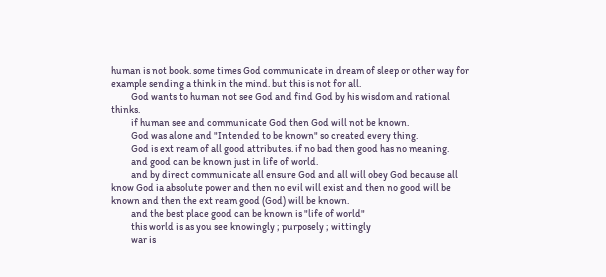human is not book. some times God communicate in dream of sleep or other way for example sending a think in the mind. but this is not for all.
          God wants to human not see God and find God by his wisdom and rational thinks.
          if human see and communicate God then God will not be known.
          God was alone and "Intended to be known" so created every thing.
          God is ext ream of all good attributes. if no bad then good has no meaning.
          and good can be known just in life of world.
          and by direct communicate all ensure God and all will obey God because all know God ia absolute power and then no evil will exist and then no good will be known and then the ext ream good (God) will be known.
          and the best place good can be known is "life of world"
          this world is as you see knowingly ; purposely ; wittingly
          war is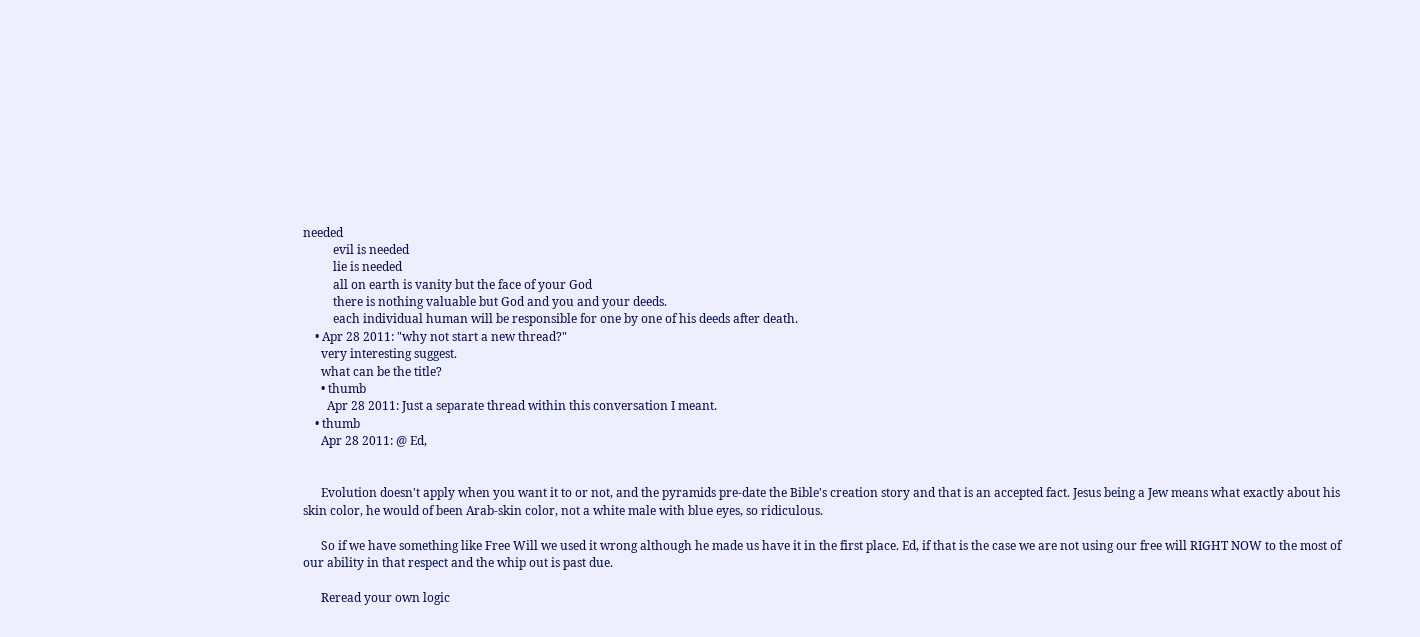needed
          evil is needed
          lie is needed
          all on earth is vanity but the face of your God
          there is nothing valuable but God and you and your deeds.
          each individual human will be responsible for one by one of his deeds after death.
    • Apr 28 2011: "why not start a new thread?"
      very interesting suggest.
      what can be the title?
      • thumb
        Apr 28 2011: Just a separate thread within this conversation I meant.
    • thumb
      Apr 28 2011: @ Ed,


      Evolution doesn't apply when you want it to or not, and the pyramids pre-date the Bible's creation story and that is an accepted fact. Jesus being a Jew means what exactly about his skin color, he would of been Arab-skin color, not a white male with blue eyes, so ridiculous.

      So if we have something like Free Will we used it wrong although he made us have it in the first place. Ed, if that is the case we are not using our free will RIGHT NOW to the most of our ability in that respect and the whip out is past due.

      Reread your own logic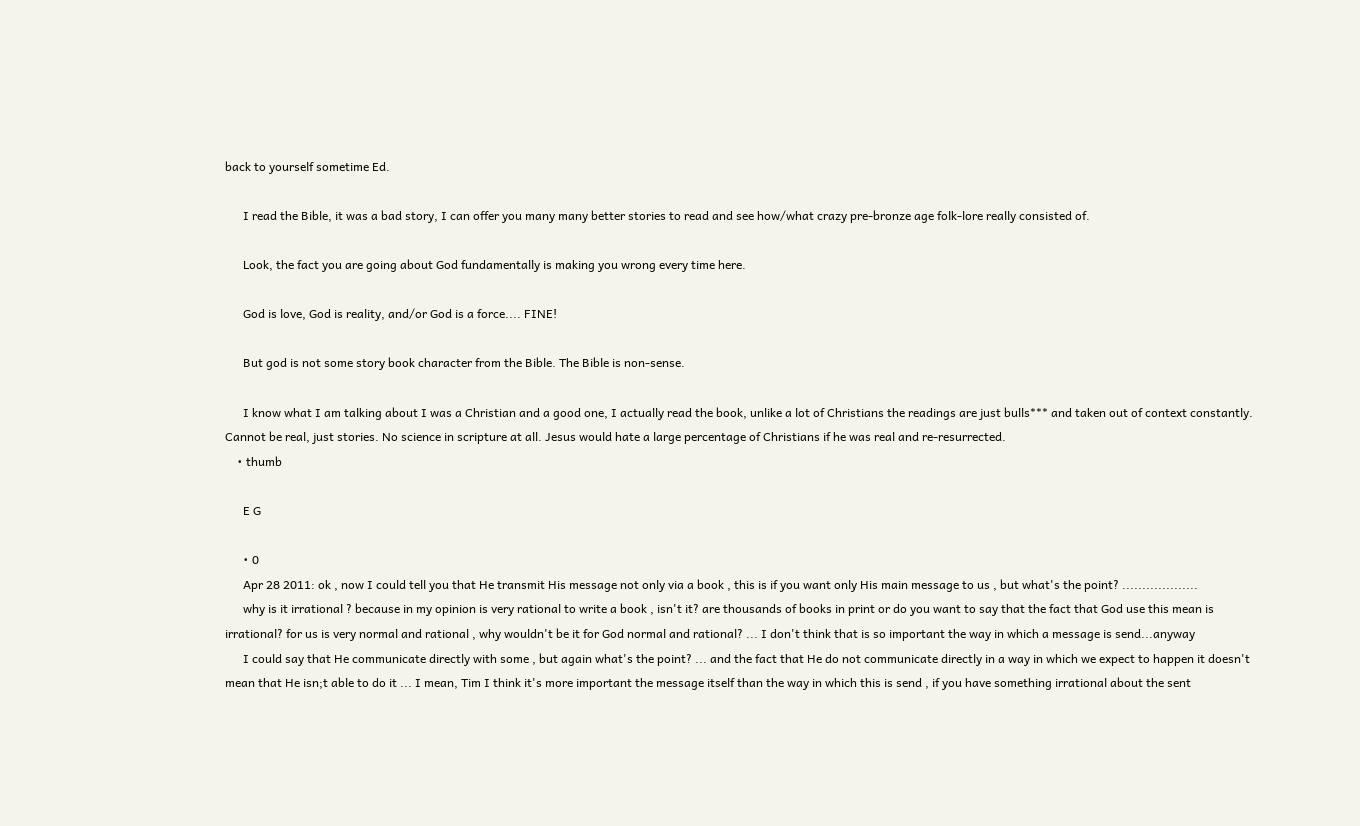back to yourself sometime Ed.

      I read the Bible, it was a bad story, I can offer you many many better stories to read and see how/what crazy pre-bronze age folk-lore really consisted of.

      Look, the fact you are going about God fundamentally is making you wrong every time here.

      God is love, God is reality, and/or God is a force.... FINE!

      But god is not some story book character from the Bible. The Bible is non-sense.

      I know what I am talking about I was a Christian and a good one, I actually read the book, unlike a lot of Christians the readings are just bulls*** and taken out of context constantly. Cannot be real, just stories. No science in scripture at all. Jesus would hate a large percentage of Christians if he was real and re-resurrected.
    • thumb

      E G

      • 0
      Apr 28 2011: ok , now I could tell you that He transmit His message not only via a book , this is if you want only His main message to us , but what's the point? ...................
      why is it irrational ? because in my opinion is very rational to write a book , isn't it? are thousands of books in print or do you want to say that the fact that God use this mean is irrational? for us is very normal and rational , why wouldn't be it for God normal and rational? ... I don't think that is so important the way in which a message is send...anyway
      I could say that He communicate directly with some , but again what's the point? ... and the fact that He do not communicate directly in a way in which we expect to happen it doesn't mean that He isn;t able to do it ... I mean, Tim I think it's more important the message itself than the way in which this is send , if you have something irrational about the sent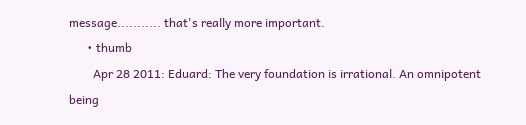message........... that's really more important.
      • thumb
        Apr 28 2011: Eduard: The very foundation is irrational. An omnipotent being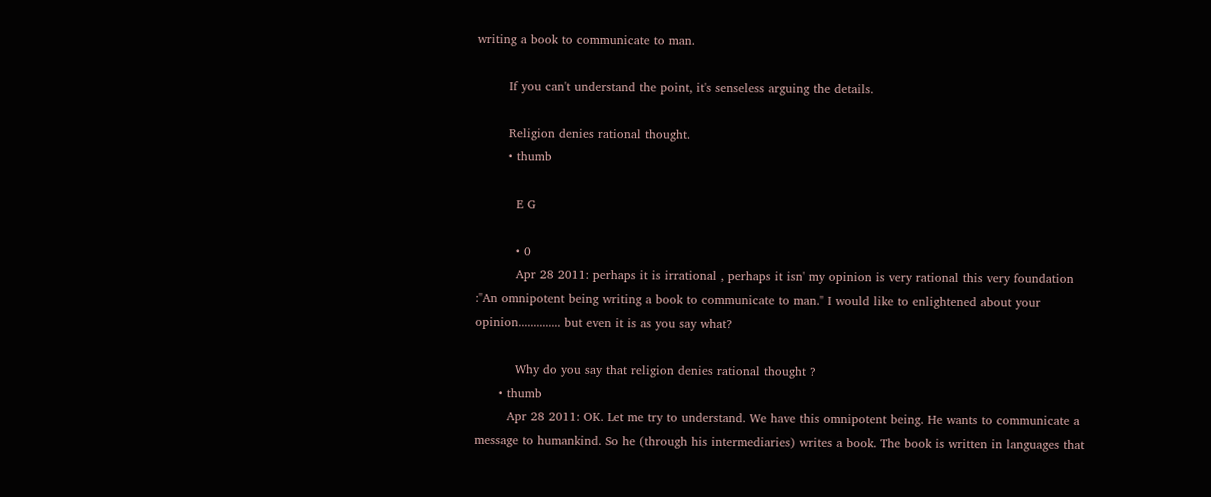writing a book to communicate to man.

        If you can't understand the point, it's senseless arguing the details.

        Religion denies rational thought.
        • thumb

          E G

          • 0
          Apr 28 2011: perhaps it is irrational , perhaps it isn' my opinion is very rational this very foundation :"An omnipotent being writing a book to communicate to man." I would like to enlightened about your opinion.............. but even it is as you say what?

          Why do you say that religion denies rational thought ?
      • thumb
        Apr 28 2011: OK. Let me try to understand. We have this omnipotent being. He wants to communicate a message to humankind. So he (through his intermediaries) writes a book. The book is written in languages that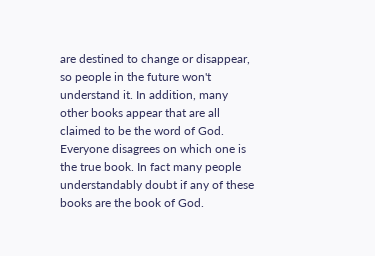are destined to change or disappear, so people in the future won't understand it. In addition, many other books appear that are all claimed to be the word of God. Everyone disagrees on which one is the true book. In fact many people understandably doubt if any of these books are the book of God.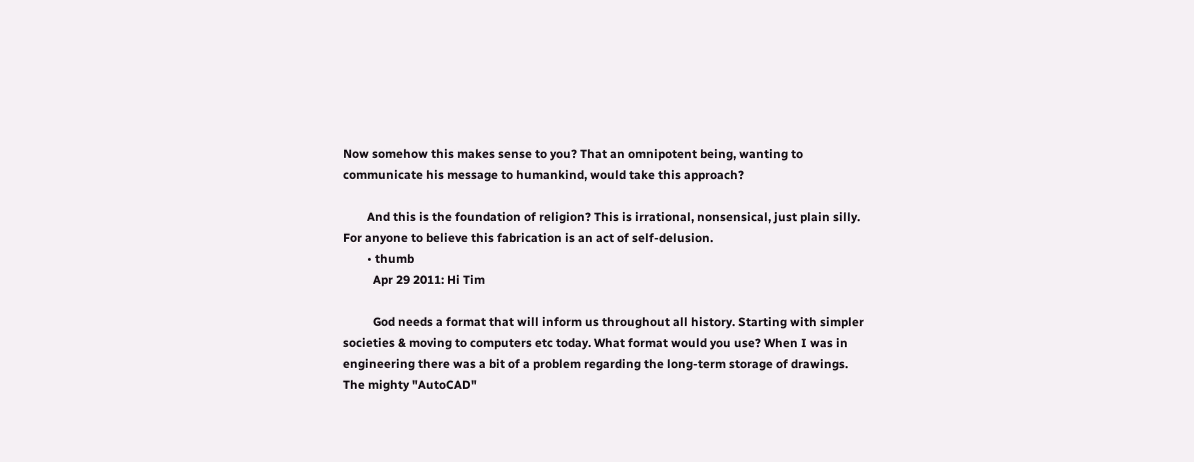Now somehow this makes sense to you? That an omnipotent being, wanting to communicate his message to humankind, would take this approach?

        And this is the foundation of religion? This is irrational, nonsensical, just plain silly. For anyone to believe this fabrication is an act of self-delusion.
        • thumb
          Apr 29 2011: Hi Tim

          God needs a format that will inform us throughout all history. Starting with simpler societies & moving to computers etc today. What format would you use? When I was in engineering there was a bit of a problem regarding the long-term storage of drawings. The mighty "AutoCAD"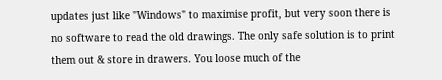updates just like "Windows" to maximise profit, but very soon there is no software to read the old drawings. The only safe solution is to print them out & store in drawers. You loose much of the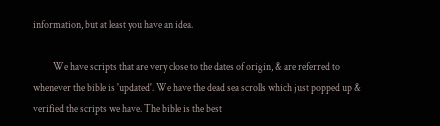information, but at least you have an idea.

          We have scripts that are very close to the dates of origin, & are referred to whenever the bible is 'updated'. We have the dead sea scrolls which just popped up & verified the scripts we have. The bible is the best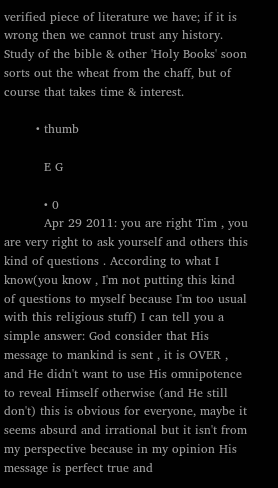verified piece of literature we have; if it is wrong then we cannot trust any history. Study of the bible & other 'Holy Books' soon sorts out the wheat from the chaff, but of course that takes time & interest.

        • thumb

          E G

          • 0
          Apr 29 2011: you are right Tim , you are very right to ask yourself and others this kind of questions . According to what I know(you know , I'm not putting this kind of questions to myself because I'm too usual with this religious stuff) I can tell you a simple answer: God consider that His message to mankind is sent , it is OVER , and He didn't want to use His omnipotence to reveal Himself otherwise (and He still don't) this is obvious for everyone, maybe it seems absurd and irrational but it isn't from my perspective because in my opinion His message is perfect true and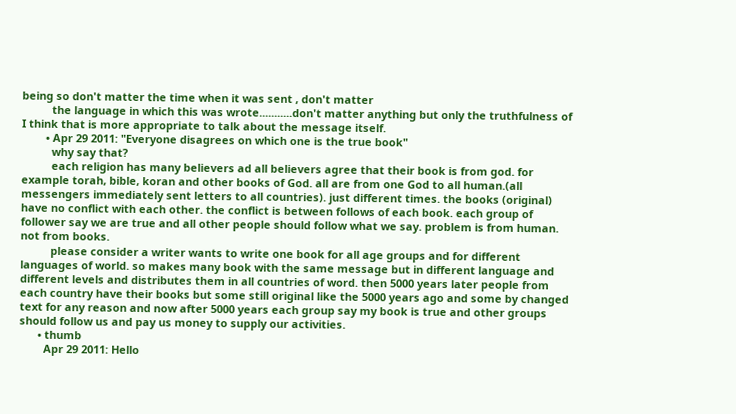being so don't matter the time when it was sent , don't matter
          the language in which this was wrote...........don't matter anything but only the truthfulness of I think that is more appropriate to talk about the message itself.
        • Apr 29 2011: "Everyone disagrees on which one is the true book"
          why say that?
          each religion has many believers ad all believers agree that their book is from god. for example torah, bible, koran and other books of God. all are from one God to all human.(all messengers immediately sent letters to all countries). just different times. the books (original) have no conflict with each other. the conflict is between follows of each book. each group of follower say we are true and all other people should follow what we say. problem is from human. not from books.
          please consider a writer wants to write one book for all age groups and for different languages of world. so makes many book with the same message but in different language and different levels and distributes them in all countries of word. then 5000 years later people from each country have their books but some still original like the 5000 years ago and some by changed text for any reason and now after 5000 years each group say my book is true and other groups should follow us and pay us money to supply our activities.
      • thumb
        Apr 29 2011: Hello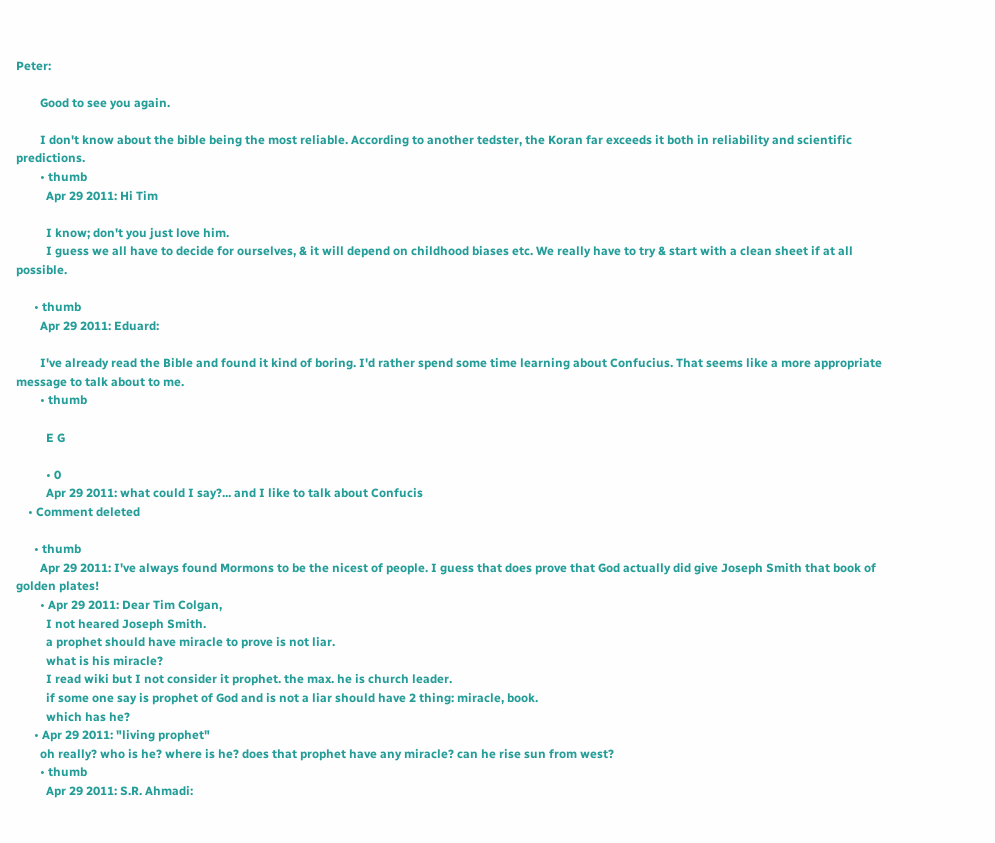Peter:

        Good to see you again.

        I don't know about the bible being the most reliable. According to another tedster, the Koran far exceeds it both in reliability and scientific predictions.
        • thumb
          Apr 29 2011: Hi Tim

          I know; don't you just love him.
          I guess we all have to decide for ourselves, & it will depend on childhood biases etc. We really have to try & start with a clean sheet if at all possible.

      • thumb
        Apr 29 2011: Eduard:

        I've already read the Bible and found it kind of boring. I'd rather spend some time learning about Confucius. That seems like a more appropriate message to talk about to me.
        • thumb

          E G

          • 0
          Apr 29 2011: what could I say?... and I like to talk about Confucis
    • Comment deleted

      • thumb
        Apr 29 2011: I've always found Mormons to be the nicest of people. I guess that does prove that God actually did give Joseph Smith that book of golden plates!
        • Apr 29 2011: Dear Tim Colgan,
          I not heared Joseph Smith.
          a prophet should have miracle to prove is not liar.
          what is his miracle?
          I read wiki but I not consider it prophet. the max. he is church leader.
          if some one say is prophet of God and is not a liar should have 2 thing: miracle, book.
          which has he?
      • Apr 29 2011: "living prophet"
        oh really? who is he? where is he? does that prophet have any miracle? can he rise sun from west?
        • thumb
          Apr 29 2011: S.R. Ahmadi: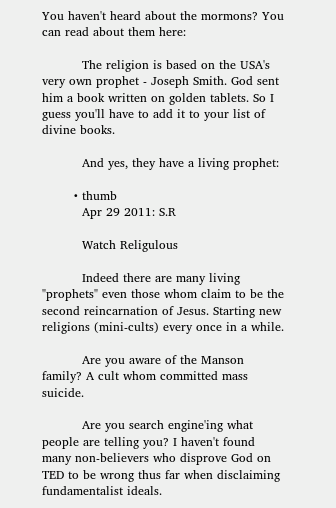You haven't heard about the mormons? You can read about them here:

          The religion is based on the USA's very own prophet - Joseph Smith. God sent him a book written on golden tablets. So I guess you'll have to add it to your list of divine books.

          And yes, they have a living prophet:

        • thumb
          Apr 29 2011: S.R

          Watch Religulous

          Indeed there are many living "prophets" even those whom claim to be the second reincarnation of Jesus. Starting new religions (mini-cults) every once in a while.

          Are you aware of the Manson family? A cult whom committed mass suicide.

          Are you search engine'ing what people are telling you? I haven't found many non-believers who disprove God on TED to be wrong thus far when disclaiming fundamentalist ideals.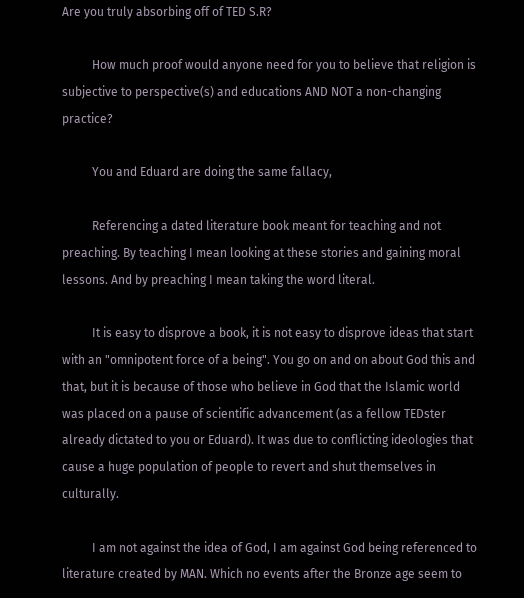Are you truly absorbing off of TED S.R?

          How much proof would anyone need for you to believe that religion is subjective to perspective(s) and educations AND NOT a non-changing practice?

          You and Eduard are doing the same fallacy,

          Referencing a dated literature book meant for teaching and not preaching. By teaching I mean looking at these stories and gaining moral lessons. And by preaching I mean taking the word literal.

          It is easy to disprove a book, it is not easy to disprove ideas that start with an "omnipotent force of a being". You go on and on about God this and that, but it is because of those who believe in God that the Islamic world was placed on a pause of scientific advancement (as a fellow TEDster already dictated to you or Eduard). It was due to conflicting ideologies that cause a huge population of people to revert and shut themselves in culturally.

          I am not against the idea of God, I am against God being referenced to literature created by MAN. Which no events after the Bronze age seem to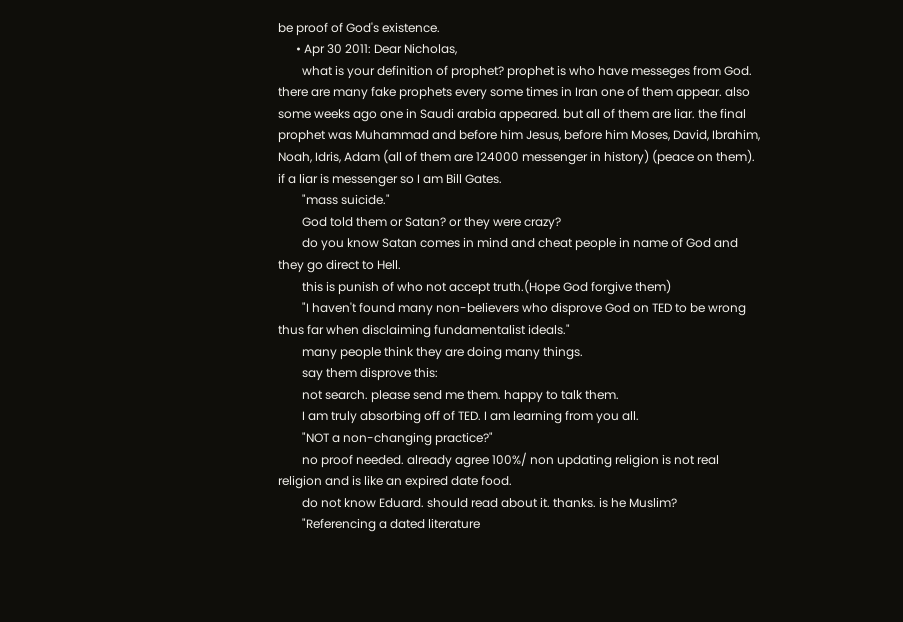be proof of God's existence.
      • Apr 30 2011: Dear Nicholas,
        what is your definition of prophet? prophet is who have messeges from God. there are many fake prophets every some times in Iran one of them appear. also some weeks ago one in Saudi arabia appeared. but all of them are liar. the final prophet was Muhammad and before him Jesus, before him Moses, David, Ibrahim, Noah, Idris, Adam (all of them are 124000 messenger in history) (peace on them). if a liar is messenger so I am Bill Gates.
        "mass suicide."
        God told them or Satan? or they were crazy?
        do you know Satan comes in mind and cheat people in name of God and they go direct to Hell.
        this is punish of who not accept truth.(Hope God forgive them)
        "I haven't found many non-believers who disprove God on TED to be wrong thus far when disclaiming fundamentalist ideals."
        many people think they are doing many things.
        say them disprove this:
        not search. please send me them. happy to talk them.
        I am truly absorbing off of TED. I am learning from you all.
        "NOT a non-changing practice?"
        no proof needed. already agree 100%/ non updating religion is not real religion and is like an expired date food.
        do not know Eduard. should read about it. thanks. is he Muslim?
        "Referencing a dated literature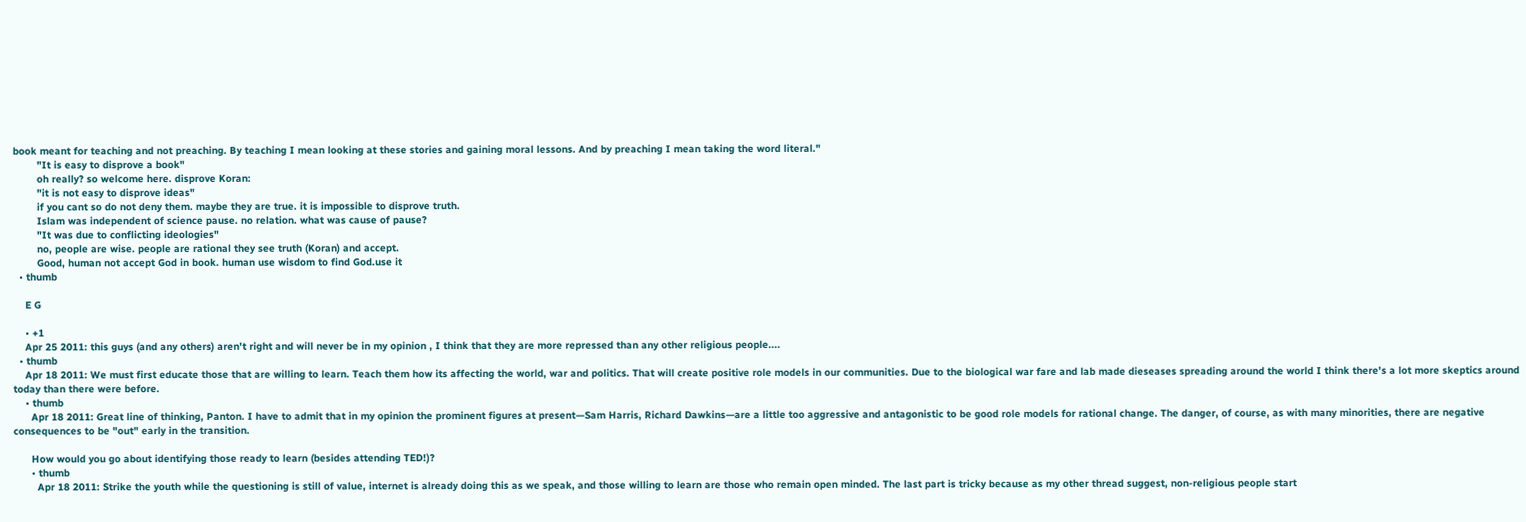book meant for teaching and not preaching. By teaching I mean looking at these stories and gaining moral lessons. And by preaching I mean taking the word literal."
        "It is easy to disprove a book"
        oh really? so welcome here. disprove Koran:
        "it is not easy to disprove ideas"
        if you cant so do not deny them. maybe they are true. it is impossible to disprove truth.
        Islam was independent of science pause. no relation. what was cause of pause?
        "It was due to conflicting ideologies"
        no, people are wise. people are rational they see truth (Koran) and accept.
        Good, human not accept God in book. human use wisdom to find God.use it
  • thumb

    E G

    • +1
    Apr 25 2011: this guys (and any others) aren't right and will never be in my opinion , I think that they are more repressed than any other religious people....
  • thumb
    Apr 18 2011: We must first educate those that are willing to learn. Teach them how its affecting the world, war and politics. That will create positive role models in our communities. Due to the biological war fare and lab made dieseases spreading around the world I think there's a lot more skeptics around today than there were before.
    • thumb
      Apr 18 2011: Great line of thinking, Panton. I have to admit that in my opinion the prominent figures at present—Sam Harris, Richard Dawkins—are a little too aggressive and antagonistic to be good role models for rational change. The danger, of course, as with many minorities, there are negative consequences to be "out" early in the transition.

      How would you go about identifying those ready to learn (besides attending TED!)?
      • thumb
        Apr 18 2011: Strike the youth while the questioning is still of value, internet is already doing this as we speak, and those willing to learn are those who remain open minded. The last part is tricky because as my other thread suggest, non-religious people start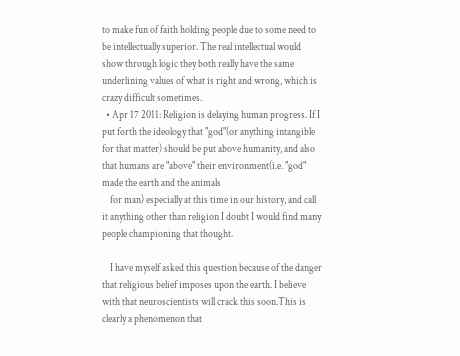to make fun of faith holding people due to some need to be intellectually superior. The real intellectual would show through logic they both really have the same underlining values of what is right and wrong, which is crazy difficult sometimes.
  • Apr 17 2011: Religion is delaying human progress. If I put forth the ideology that "god"(or anything intangible for that matter) should be put above humanity, and also that humans are "above" their environment(i.e. "god" made the earth and the animals
    for man) especially at this time in our history, and call it anything other than religion I doubt I would find many people championing that thought.

    I have myself asked this question because of the danger that religious belief imposes upon the earth. I believe with that neuroscientists will crack this soon.This is clearly a phenomenon that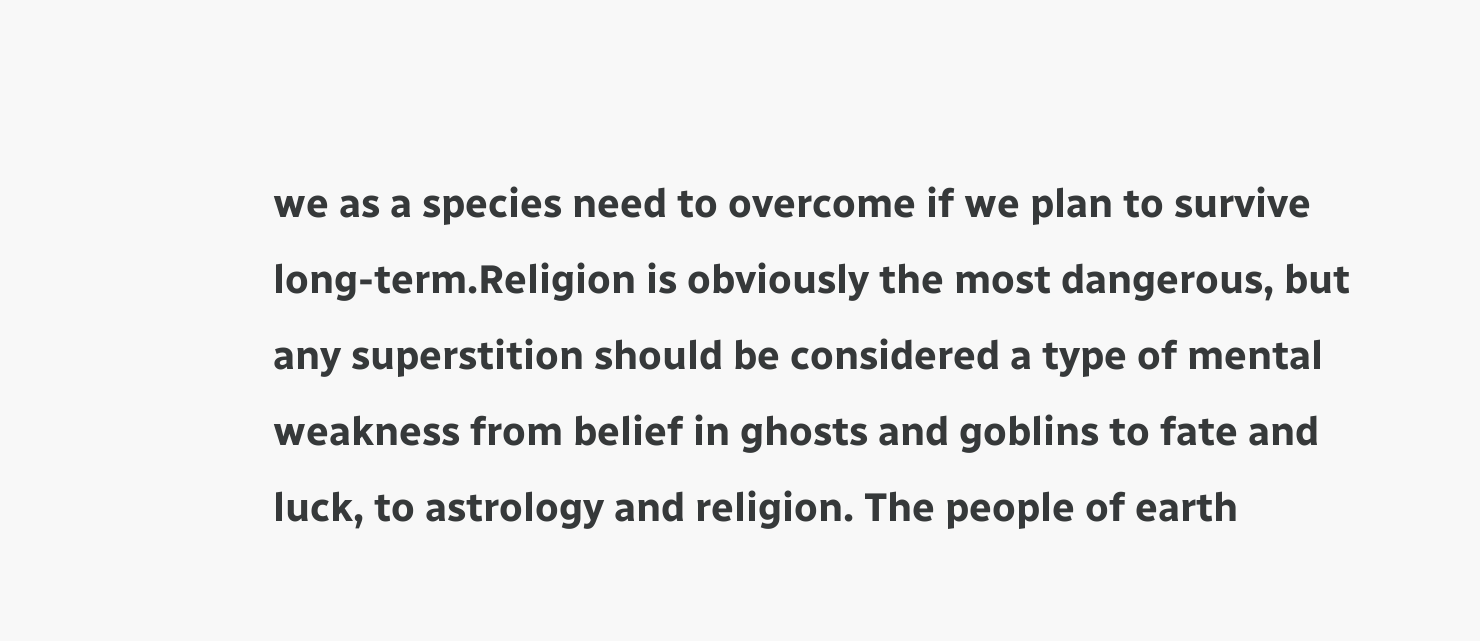we as a species need to overcome if we plan to survive long-term.Religion is obviously the most dangerous, but any superstition should be considered a type of mental weakness from belief in ghosts and goblins to fate and luck, to astrology and religion. The people of earth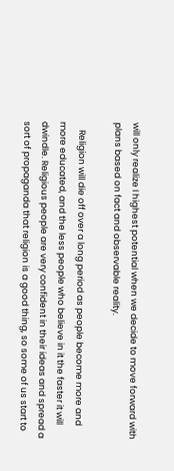will only realize I highest potential when we decide to move forward with plans based on fact and observable reality.

    Religion will die off over a long period as people become more and more educated, and the less people who believe in it the faster it will dwindle. Religious people are very confident in their ideas and spread a sort of propaganda that religion is a good thing, so some of us start to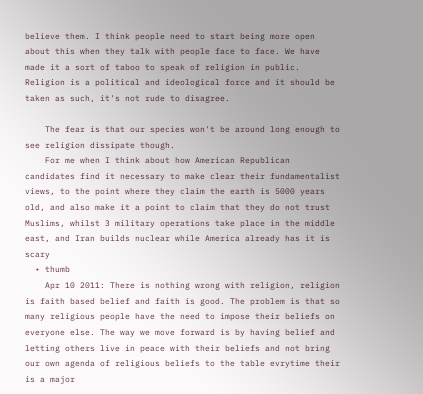believe them. I think people need to start being more open about this when they talk with people face to face. We have made it a sort of taboo to speak of religion in public. Religion is a political and ideological force and it should be taken as such, it's not rude to disagree.

    The fear is that our species won't be around long enough to see religion dissipate though.
    For me when I think about how American Republican candidates find it necessary to make clear their fundamentalist views, to the point where they claim the earth is 5000 years old, and also make it a point to claim that they do not trust Muslims, whilst 3 military operations take place in the middle east, and Iran builds nuclear while America already has it is scary
  • thumb
    Apr 10 2011: There is nothing wrong with religion, religion is faith based belief and faith is good. The problem is that so many religious people have the need to impose their beliefs on everyone else. The way we move forward is by having belief and letting others live in peace with their beliefs and not bring our own agenda of religious beliefs to the table evrytime their is a major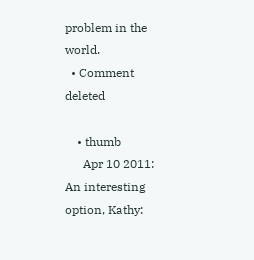problem in the world.
  • Comment deleted

    • thumb
      Apr 10 2011: An interesting option, Kathy: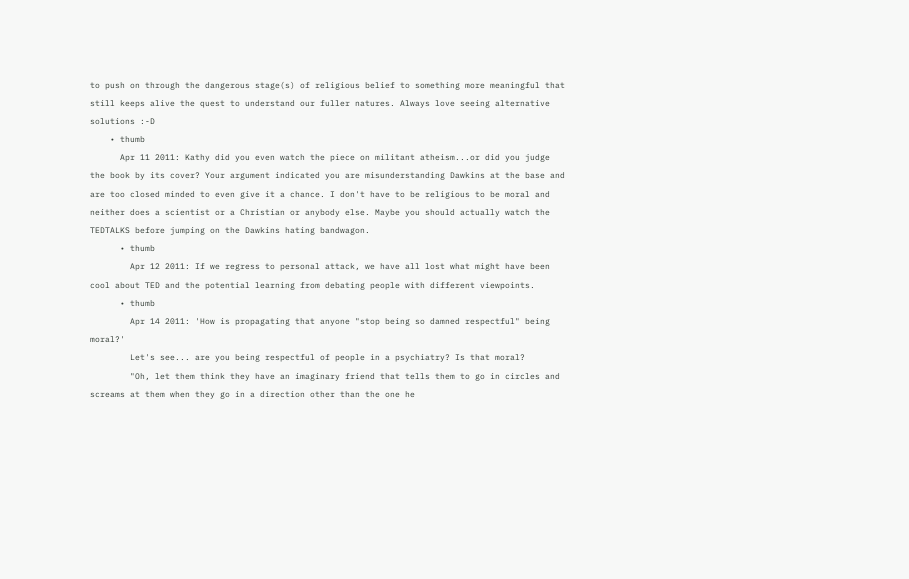to push on through the dangerous stage(s) of religious belief to something more meaningful that still keeps alive the quest to understand our fuller natures. Always love seeing alternative solutions :-D
    • thumb
      Apr 11 2011: Kathy did you even watch the piece on militant atheism...or did you judge the book by its cover? Your argument indicated you are misunderstanding Dawkins at the base and are too closed minded to even give it a chance. I don't have to be religious to be moral and neither does a scientist or a Christian or anybody else. Maybe you should actually watch the TEDTALKS before jumping on the Dawkins hating bandwagon.
      • thumb
        Apr 12 2011: If we regress to personal attack, we have all lost what might have been cool about TED and the potential learning from debating people with different viewpoints.
      • thumb
        Apr 14 2011: 'How is propagating that anyone "stop being so damned respectful" being moral?'
        Let's see... are you being respectful of people in a psychiatry? Is that moral?
        "Oh, let them think they have an imaginary friend that tells them to go in circles and screams at them when they go in a direction other than the one he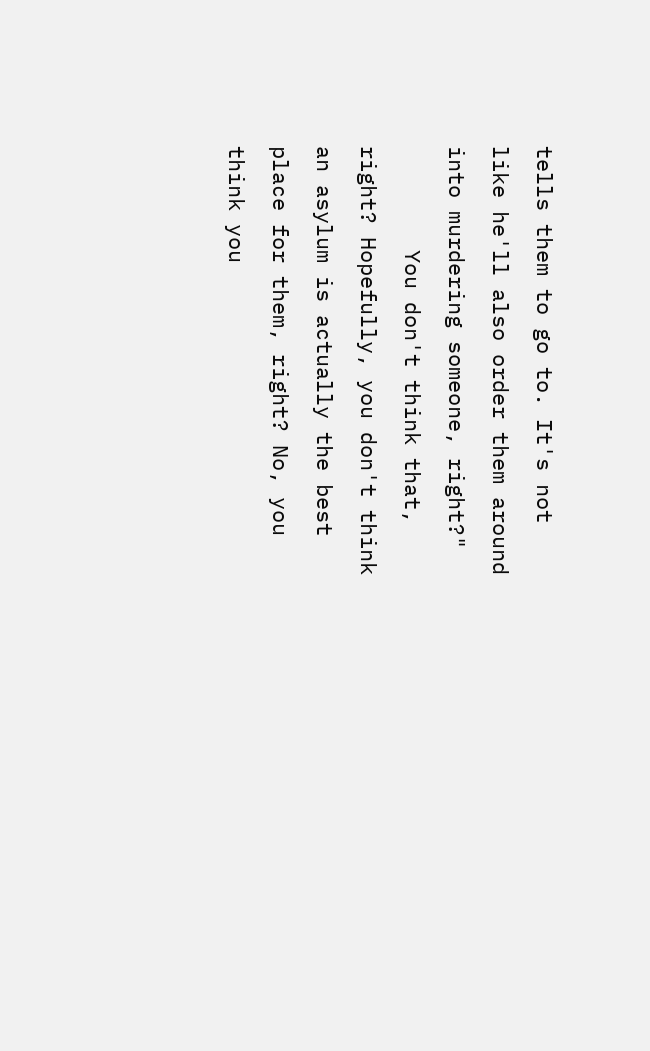tells them to go to. It's not like he'll also order them around into murdering someone, right?"
        You don't think that, right? Hopefully, you don't think an asylum is actually the best place for them, right? No, you think you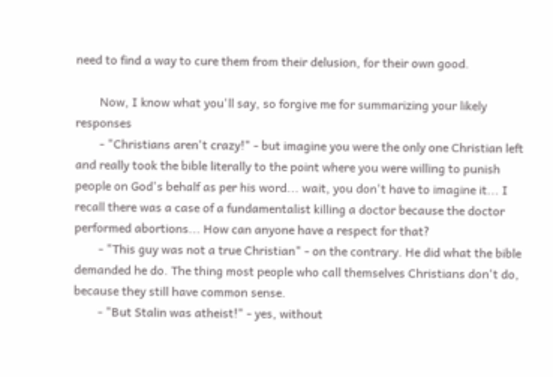need to find a way to cure them from their delusion, for their own good.

        Now, I know what you'll say, so forgive me for summarizing your likely responses
        - "Christians aren't crazy!" - but imagine you were the only one Christian left and really took the bible literally to the point where you were willing to punish people on God's behalf as per his word... wait, you don't have to imagine it... I recall there was a case of a fundamentalist killing a doctor because the doctor performed abortions... How can anyone have a respect for that?
        - "This guy was not a true Christian" - on the contrary. He did what the bible demanded he do. The thing most people who call themselves Christians don't do, because they still have common sense.
        - "But Stalin was atheist!" - yes, without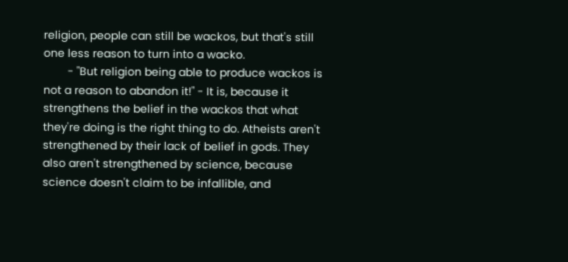religion, people can still be wackos, but that's still one less reason to turn into a wacko.
        - "But religion being able to produce wackos is not a reason to abandon it!" - It is, because it strengthens the belief in the wackos that what they're doing is the right thing to do. Atheists aren't strengthened by their lack of belief in gods. They also aren't strengthened by science, because science doesn't claim to be infallible, and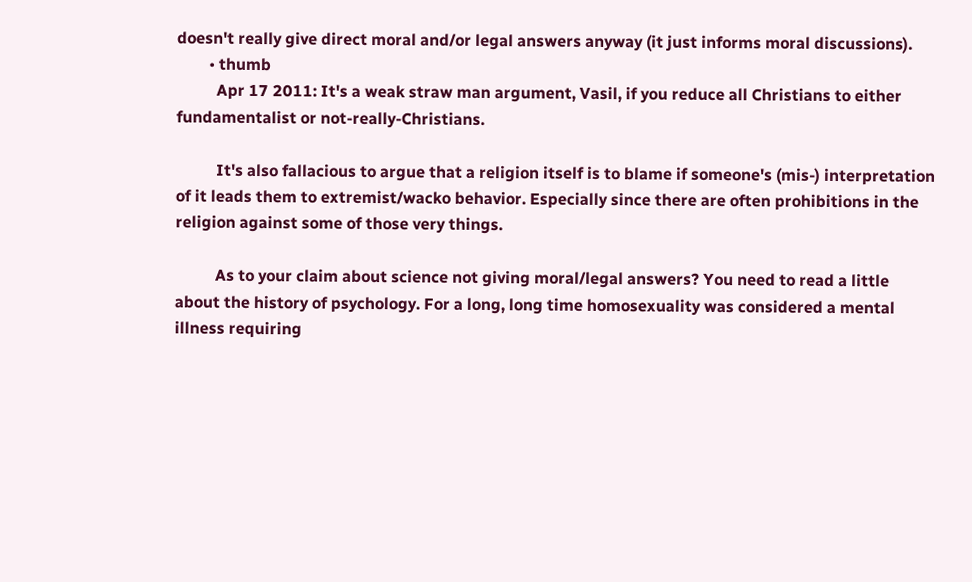doesn't really give direct moral and/or legal answers anyway (it just informs moral discussions).
        • thumb
          Apr 17 2011: It's a weak straw man argument, Vasil, if you reduce all Christians to either fundamentalist or not-really-Christians.

          It's also fallacious to argue that a religion itself is to blame if someone's (mis-) interpretation of it leads them to extremist/wacko behavior. Especially since there are often prohibitions in the religion against some of those very things.

          As to your claim about science not giving moral/legal answers? You need to read a little about the history of psychology. For a long, long time homosexuality was considered a mental illness requiring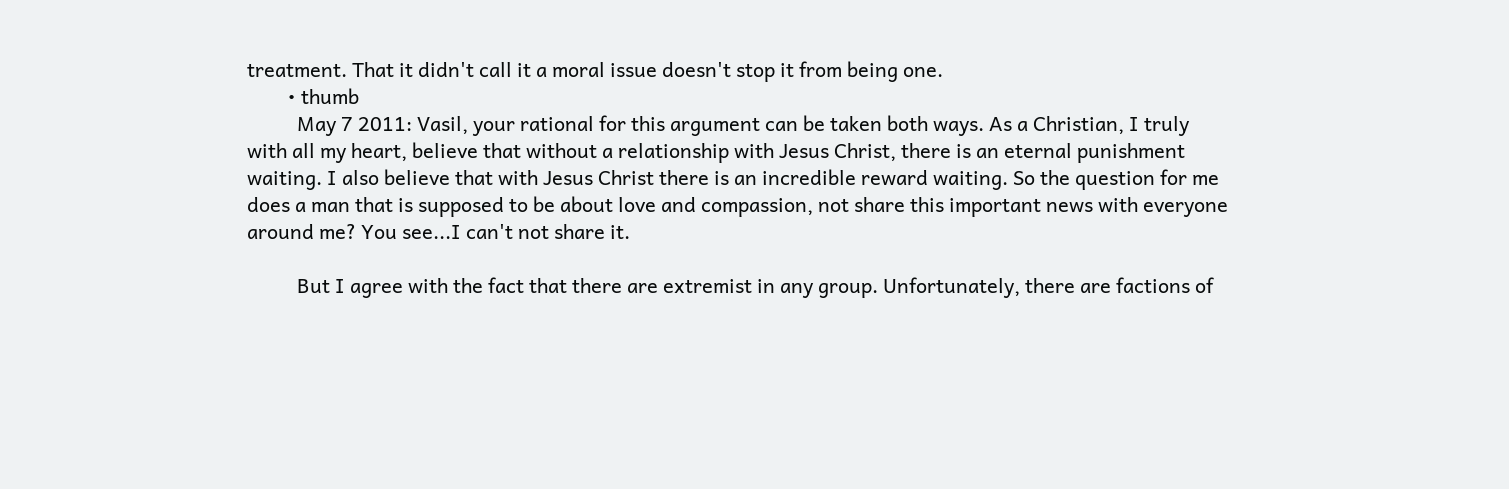treatment. That it didn't call it a moral issue doesn't stop it from being one.
        • thumb
          May 7 2011: Vasil, your rational for this argument can be taken both ways. As a Christian, I truly with all my heart, believe that without a relationship with Jesus Christ, there is an eternal punishment waiting. I also believe that with Jesus Christ there is an incredible reward waiting. So the question for me does a man that is supposed to be about love and compassion, not share this important news with everyone around me? You see...I can't not share it.

          But I agree with the fact that there are extremist in any group. Unfortunately, there are factions of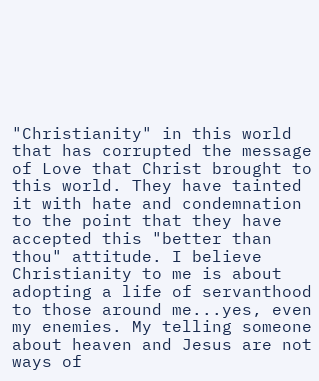"Christianity" in this world that has corrupted the message of Love that Christ brought to this world. They have tainted it with hate and condemnation to the point that they have accepted this "better than thou" attitude. I believe Christianity to me is about adopting a life of servanthood to those around me...yes, even my enemies. My telling someone about heaven and Jesus are not ways of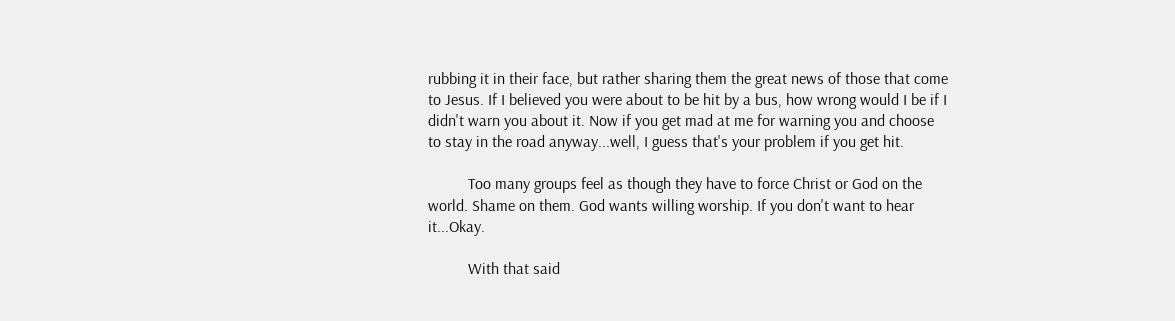rubbing it in their face, but rather sharing them the great news of those that come to Jesus. If I believed you were about to be hit by a bus, how wrong would I be if I didn't warn you about it. Now if you get mad at me for warning you and choose to stay in the road anyway...well, I guess that's your problem if you get hit.

          Too many groups feel as though they have to force Christ or God on the world. Shame on them. God wants willing worship. If you don't want to hear it...Okay.

          With that said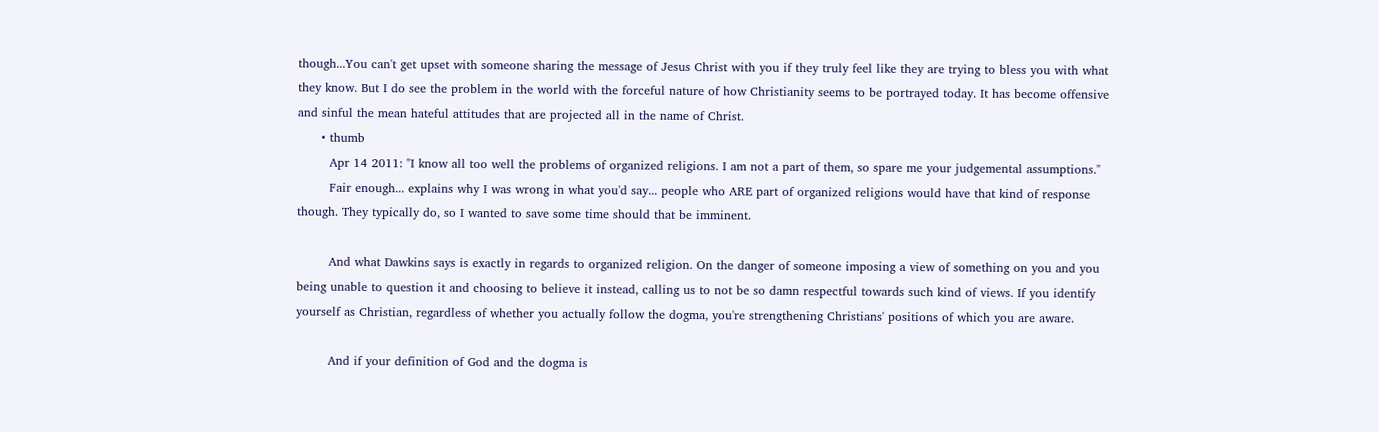though...You can't get upset with someone sharing the message of Jesus Christ with you if they truly feel like they are trying to bless you with what they know. But I do see the problem in the world with the forceful nature of how Christianity seems to be portrayed today. It has become offensive and sinful the mean hateful attitudes that are projected all in the name of Christ.
      • thumb
        Apr 14 2011: "I know all too well the problems of organized religions. I am not a part of them, so spare me your judgemental assumptions."
        Fair enough... explains why I was wrong in what you'd say... people who ARE part of organized religions would have that kind of response though. They typically do, so I wanted to save some time should that be imminent.

        And what Dawkins says is exactly in regards to organized religion. On the danger of someone imposing a view of something on you and you being unable to question it and choosing to believe it instead, calling us to not be so damn respectful towards such kind of views. If you identify yourself as Christian, regardless of whether you actually follow the dogma, you're strengthening Christians' positions of which you are aware.

        And if your definition of God and the dogma is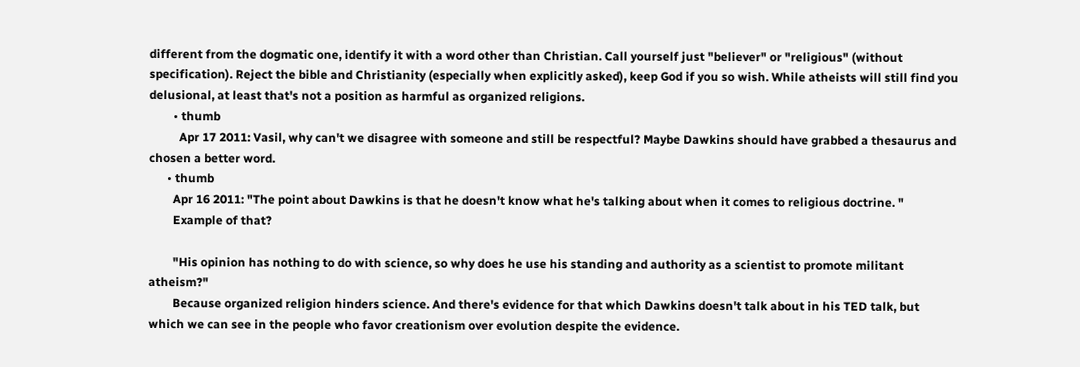different from the dogmatic one, identify it with a word other than Christian. Call yourself just "believer" or "religious" (without specification). Reject the bible and Christianity (especially when explicitly asked), keep God if you so wish. While atheists will still find you delusional, at least that's not a position as harmful as organized religions.
        • thumb
          Apr 17 2011: Vasil, why can't we disagree with someone and still be respectful? Maybe Dawkins should have grabbed a thesaurus and chosen a better word.
      • thumb
        Apr 16 2011: "The point about Dawkins is that he doesn't know what he's talking about when it comes to religious doctrine. "
        Example of that?

        "His opinion has nothing to do with science, so why does he use his standing and authority as a scientist to promote militant atheism?"
        Because organized religion hinders science. And there's evidence for that which Dawkins doesn't talk about in his TED talk, but which we can see in the people who favor creationism over evolution despite the evidence.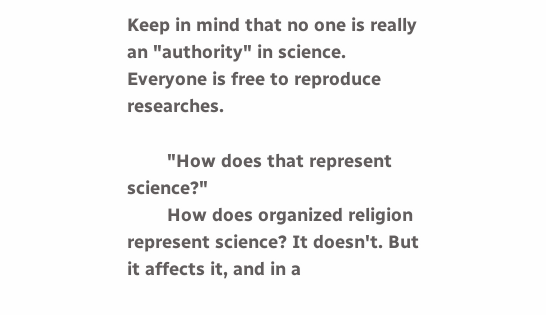Keep in mind that no one is really an "authority" in science. Everyone is free to reproduce researches.

        "How does that represent science?"
        How does organized religion represent science? It doesn't. But it affects it, and in a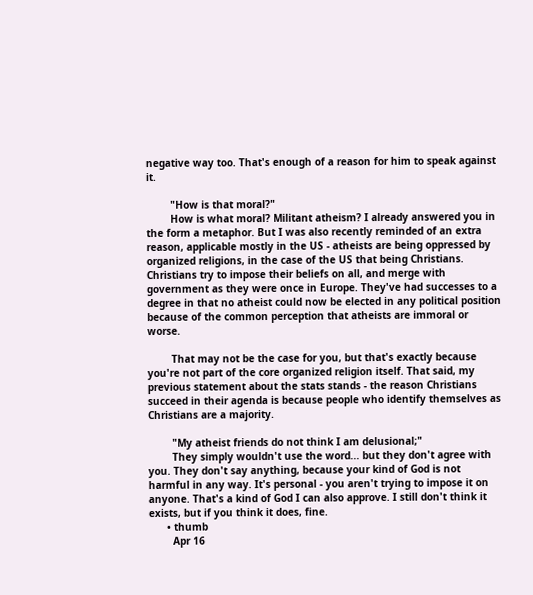negative way too. That's enough of a reason for him to speak against it.

        "How is that moral?"
        How is what moral? Militant atheism? I already answered you in the form a metaphor. But I was also recently reminded of an extra reason, applicable mostly in the US - atheists are being oppressed by organized religions, in the case of the US that being Christians. Christians try to impose their beliefs on all, and merge with government as they were once in Europe. They've had successes to a degree in that no atheist could now be elected in any political position because of the common perception that atheists are immoral or worse.

        That may not be the case for you, but that's exactly because you're not part of the core organized religion itself. That said, my previous statement about the stats stands - the reason Christians succeed in their agenda is because people who identify themselves as Christians are a majority.

        "My atheist friends do not think I am delusional;"
        They simply wouldn't use the word... but they don't agree with you. They don't say anything, because your kind of God is not harmful in any way. It's personal - you aren't trying to impose it on anyone. That's a kind of God I can also approve. I still don't think it exists, but if you think it does, fine.
      • thumb
        Apr 16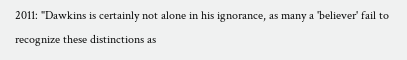2011: "Dawkins is certainly not alone in his ignorance, as many a 'believer' fail to recognize these distinctions as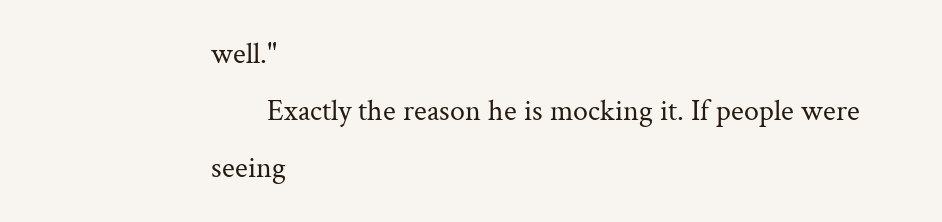well."
        Exactly the reason he is mocking it. If people were seeing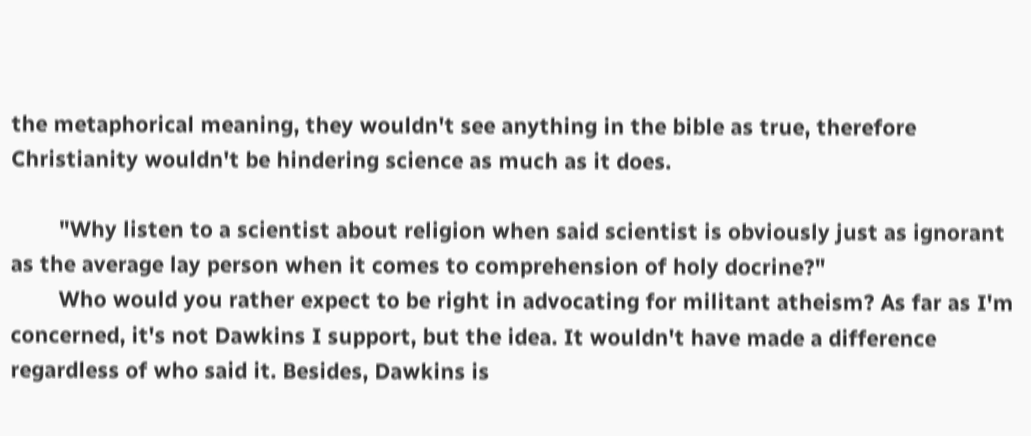the metaphorical meaning, they wouldn't see anything in the bible as true, therefore Christianity wouldn't be hindering science as much as it does.

        "Why listen to a scientist about religion when said scientist is obviously just as ignorant as the average lay person when it comes to comprehension of holy docrine?"
        Who would you rather expect to be right in advocating for militant atheism? As far as I'm concerned, it's not Dawkins I support, but the idea. It wouldn't have made a difference regardless of who said it. Besides, Dawkins is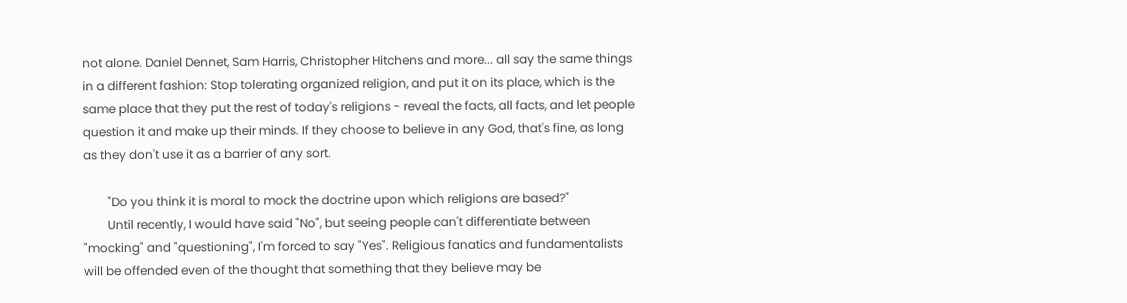not alone. Daniel Dennet, Sam Harris, Christopher Hitchens and more... all say the same things in a different fashion: Stop tolerating organized religion, and put it on its place, which is the same place that they put the rest of today's religions - reveal the facts, all facts, and let people question it and make up their minds. If they choose to believe in any God, that's fine, as long as they don't use it as a barrier of any sort.

        "Do you think it is moral to mock the doctrine upon which religions are based?"
        Until recently, I would have said "No", but seeing people can't differentiate between "mocking" and "questioning", I'm forced to say "Yes". Religious fanatics and fundamentalists will be offended even of the thought that something that they believe may be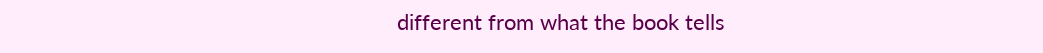different from what the book tells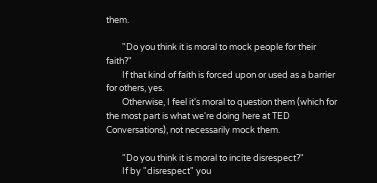them.

        "Do you think it is moral to mock people for their faith?"
        If that kind of faith is forced upon or used as a barrier for others, yes.
        Otherwise, I feel it's moral to question them (which for the most part is what we're doing here at TED Conversations), not necessarily mock them.

        "Do you think it is moral to incite disrespect?"
        If by "disrespect" you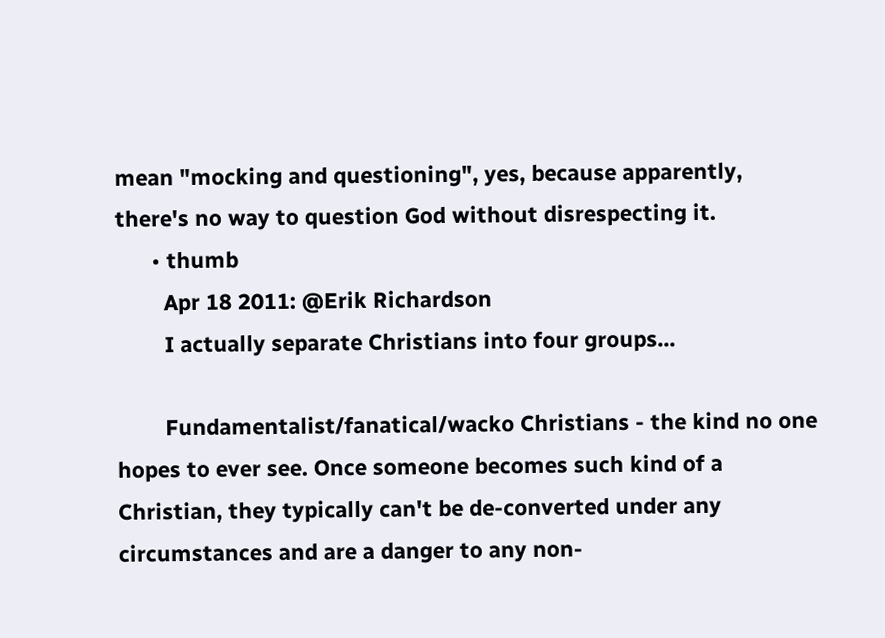mean "mocking and questioning", yes, because apparently, there's no way to question God without disrespecting it.
      • thumb
        Apr 18 2011: @Erik Richardson
        I actually separate Christians into four groups...

        Fundamentalist/fanatical/wacko Christians - the kind no one hopes to ever see. Once someone becomes such kind of a Christian, they typically can't be de-converted under any circumstances and are a danger to any non-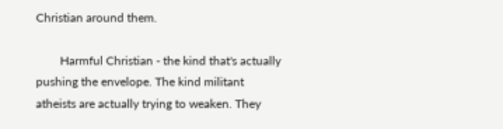Christian around them.

        Harmful Christian - the kind that's actually pushing the envelope. The kind militant atheists are actually trying to weaken. They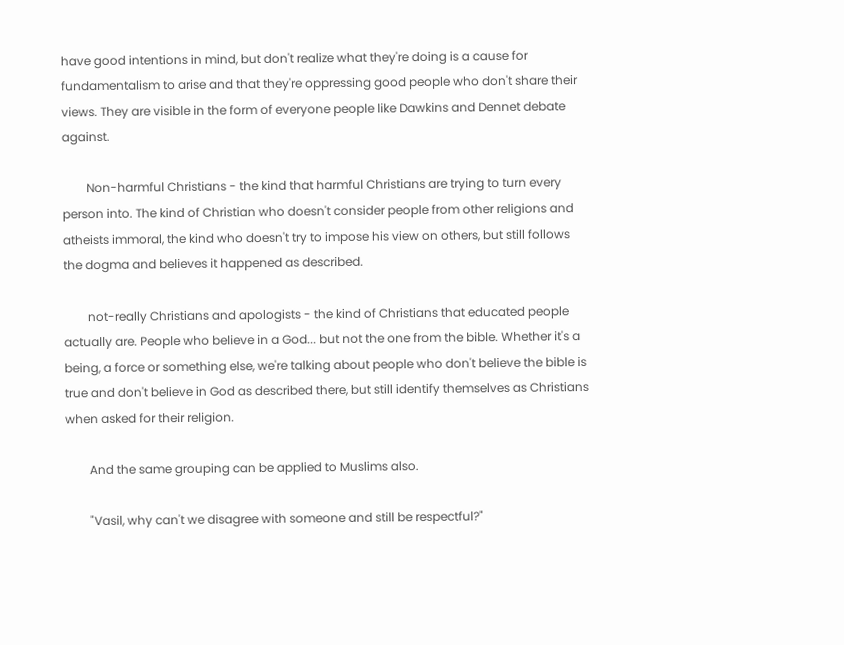have good intentions in mind, but don't realize what they're doing is a cause for fundamentalism to arise and that they're oppressing good people who don't share their views. They are visible in the form of everyone people like Dawkins and Dennet debate against.

        Non-harmful Christians - the kind that harmful Christians are trying to turn every person into. The kind of Christian who doesn't consider people from other religions and atheists immoral, the kind who doesn't try to impose his view on others, but still follows the dogma and believes it happened as described.

        not-really Christians and apologists - the kind of Christians that educated people actually are. People who believe in a God... but not the one from the bible. Whether it's a being, a force or something else, we're talking about people who don't believe the bible is true and don't believe in God as described there, but still identify themselves as Christians when asked for their religion.

        And the same grouping can be applied to Muslims also.

        "Vasil, why can't we disagree with someone and still be respectful?"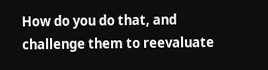How do you do that, and challenge them to reevaluate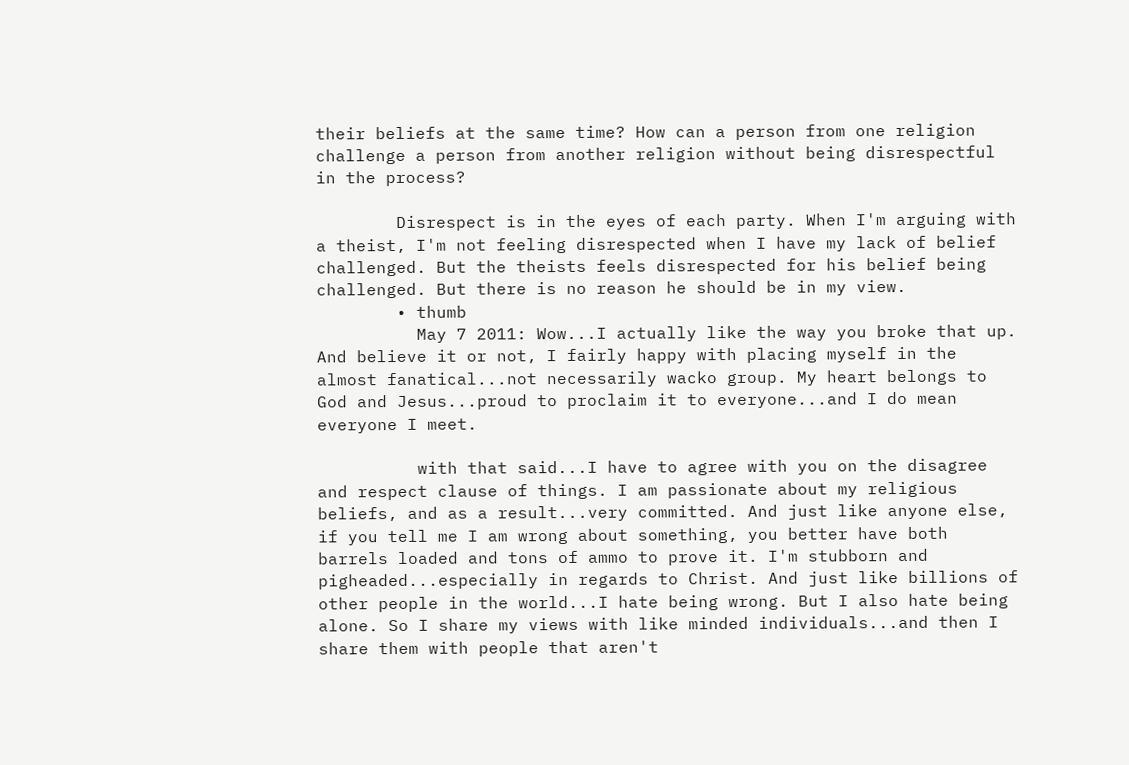their beliefs at the same time? How can a person from one religion challenge a person from another religion without being disrespectful in the process?

        Disrespect is in the eyes of each party. When I'm arguing with a theist, I'm not feeling disrespected when I have my lack of belief challenged. But the theists feels disrespected for his belief being challenged. But there is no reason he should be in my view.
        • thumb
          May 7 2011: Wow...I actually like the way you broke that up. And believe it or not, I fairly happy with placing myself in the almost fanatical...not necessarily wacko group. My heart belongs to God and Jesus...proud to proclaim it to everyone...and I do mean everyone I meet.

          with that said...I have to agree with you on the disagree and respect clause of things. I am passionate about my religious beliefs, and as a result...very committed. And just like anyone else, if you tell me I am wrong about something, you better have both barrels loaded and tons of ammo to prove it. I'm stubborn and pigheaded...especially in regards to Christ. And just like billions of other people in the world...I hate being wrong. But I also hate being alone. So I share my views with like minded individuals...and then I share them with people that aren't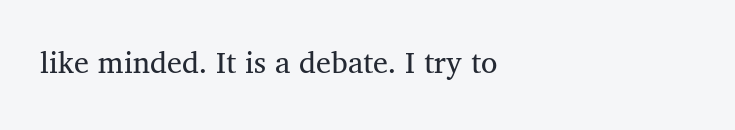like minded. It is a debate. I try to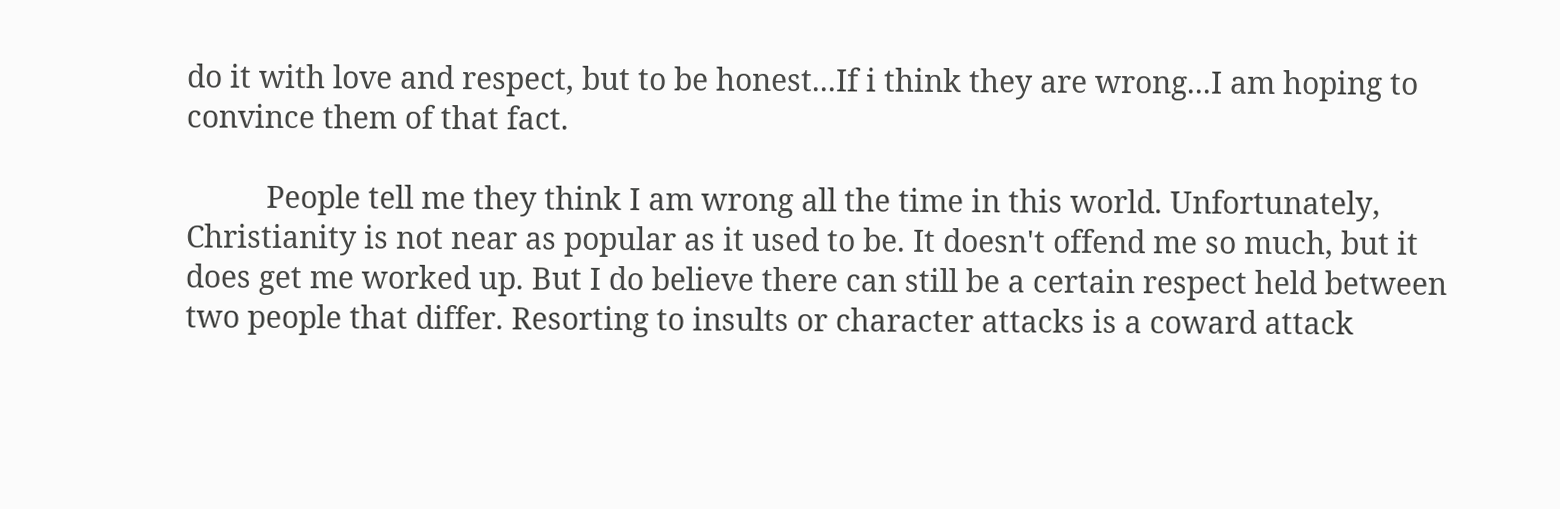do it with love and respect, but to be honest...If i think they are wrong...I am hoping to convince them of that fact.

          People tell me they think I am wrong all the time in this world. Unfortunately, Christianity is not near as popular as it used to be. It doesn't offend me so much, but it does get me worked up. But I do believe there can still be a certain respect held between two people that differ. Resorting to insults or character attacks is a coward attack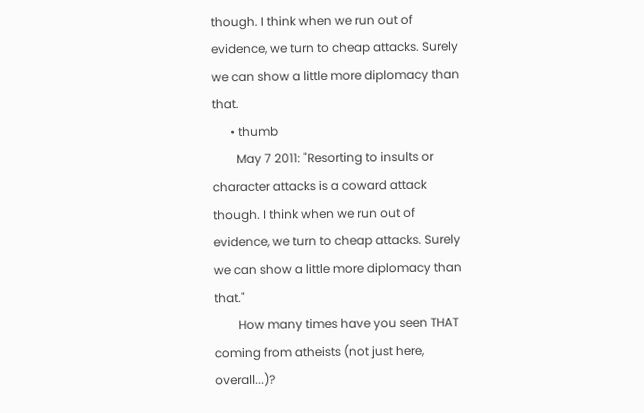though. I think when we run out of evidence, we turn to cheap attacks. Surely we can show a little more diplomacy than that.
      • thumb
        May 7 2011: "Resorting to insults or character attacks is a coward attack though. I think when we run out of evidence, we turn to cheap attacks. Surely we can show a little more diplomacy than that."
        How many times have you seen THAT coming from atheists (not just here, overall...)?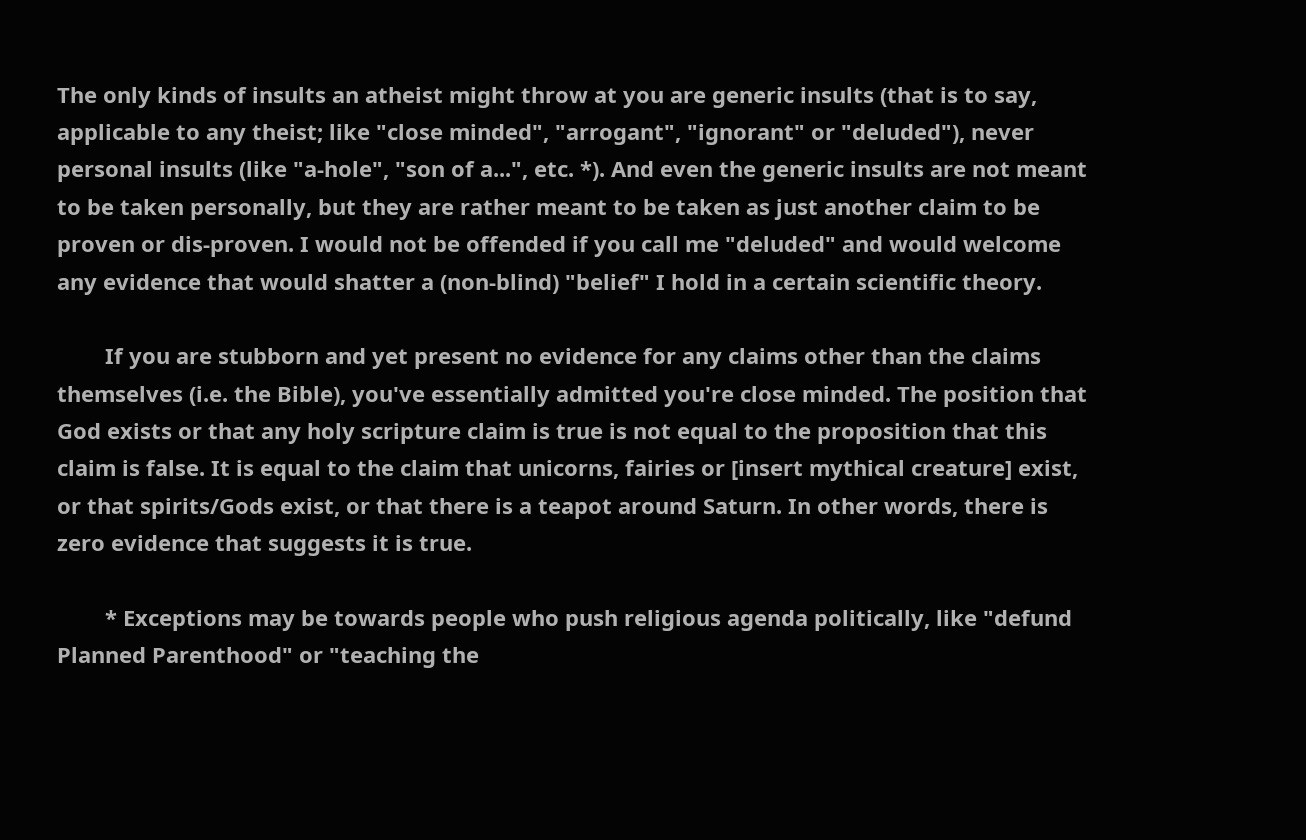The only kinds of insults an atheist might throw at you are generic insults (that is to say, applicable to any theist; like "close minded", "arrogant", "ignorant" or "deluded"), never personal insults (like "a-hole", "son of a...", etc. *). And even the generic insults are not meant to be taken personally, but they are rather meant to be taken as just another claim to be proven or dis-proven. I would not be offended if you call me "deluded" and would welcome any evidence that would shatter a (non-blind) "belief" I hold in a certain scientific theory.

        If you are stubborn and yet present no evidence for any claims other than the claims themselves (i.e. the Bible), you've essentially admitted you're close minded. The position that God exists or that any holy scripture claim is true is not equal to the proposition that this claim is false. It is equal to the claim that unicorns, fairies or [insert mythical creature] exist, or that spirits/Gods exist, or that there is a teapot around Saturn. In other words, there is zero evidence that suggests it is true.

        * Exceptions may be towards people who push religious agenda politically, like "defund Planned Parenthood" or "teaching the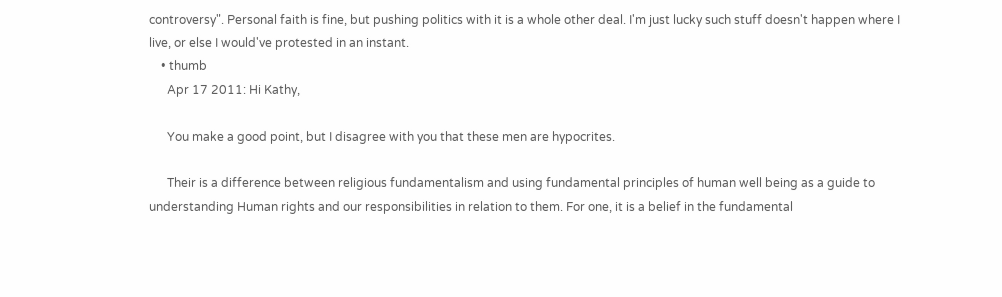controversy". Personal faith is fine, but pushing politics with it is a whole other deal. I'm just lucky such stuff doesn't happen where I live, or else I would've protested in an instant.
    • thumb
      Apr 17 2011: Hi Kathy,

      You make a good point, but I disagree with you that these men are hypocrites.

      Their is a difference between religious fundamentalism and using fundamental principles of human well being as a guide to understanding Human rights and our responsibilities in relation to them. For one, it is a belief in the fundamental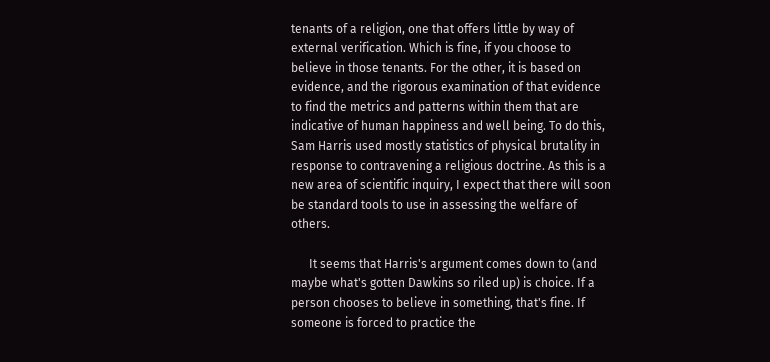tenants of a religion, one that offers little by way of external verification. Which is fine, if you choose to believe in those tenants. For the other, it is based on evidence, and the rigorous examination of that evidence to find the metrics and patterns within them that are indicative of human happiness and well being. To do this, Sam Harris used mostly statistics of physical brutality in response to contravening a religious doctrine. As this is a new area of scientific inquiry, I expect that there will soon be standard tools to use in assessing the welfare of others.

      It seems that Harris's argument comes down to (and maybe what's gotten Dawkins so riled up) is choice. If a person chooses to believe in something, that's fine. If someone is forced to practice the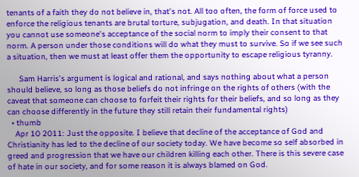tenants of a faith they do not believe in, that's not. All too often, the form of force used to enforce the religious tenants are brutal torture, subjugation, and death. In that situation you cannot use someone's acceptance of the social norm to imply their consent to that norm. A person under those conditions will do what they must to survive. So if we see such a situation, then we must at least offer them the opportunity to escape religious tyranny.

      Sam Harris's argument is logical and rational, and says nothing about what a person should believe, so long as those beliefs do not infringe on the rights of others (with the caveat that someone can choose to forfeit their rights for their beliefs, and so long as they can choose differently in the future they still retain their fundamental rights)
  • thumb
    Apr 10 2011: Just the opposite. I believe that decline of the acceptance of God and Christianity has led to the decline of our society today. We have become so self absorbed in greed and progression that we have our children killing each other. There is this severe case of hate in our society, and for some reason it is always blamed on God.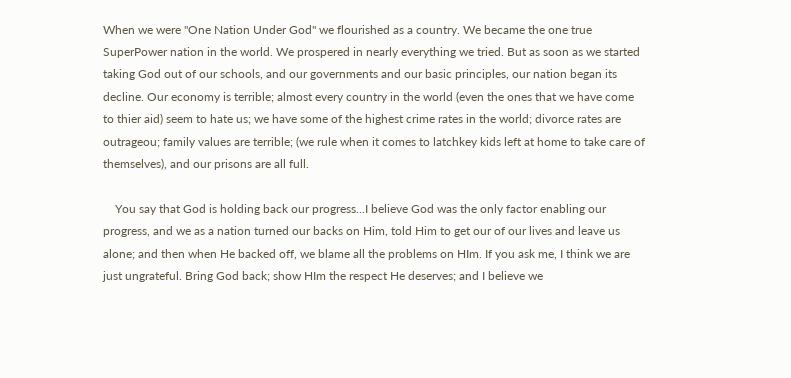When we were "One Nation Under God" we flourished as a country. We became the one true SuperPower nation in the world. We prospered in nearly everything we tried. But as soon as we started taking God out of our schools, and our governments and our basic principles, our nation began its decline. Our economy is terrible; almost every country in the world (even the ones that we have come to thier aid) seem to hate us; we have some of the highest crime rates in the world; divorce rates are outrageou; family values are terrible; (we rule when it comes to latchkey kids left at home to take care of themselves), and our prisons are all full.

    You say that God is holding back our progress...I believe God was the only factor enabling our progress, and we as a nation turned our backs on Him, told Him to get our of our lives and leave us alone; and then when He backed off, we blame all the problems on HIm. If you ask me, I think we are just ungrateful. Bring God back; show HIm the respect He deserves; and I believe we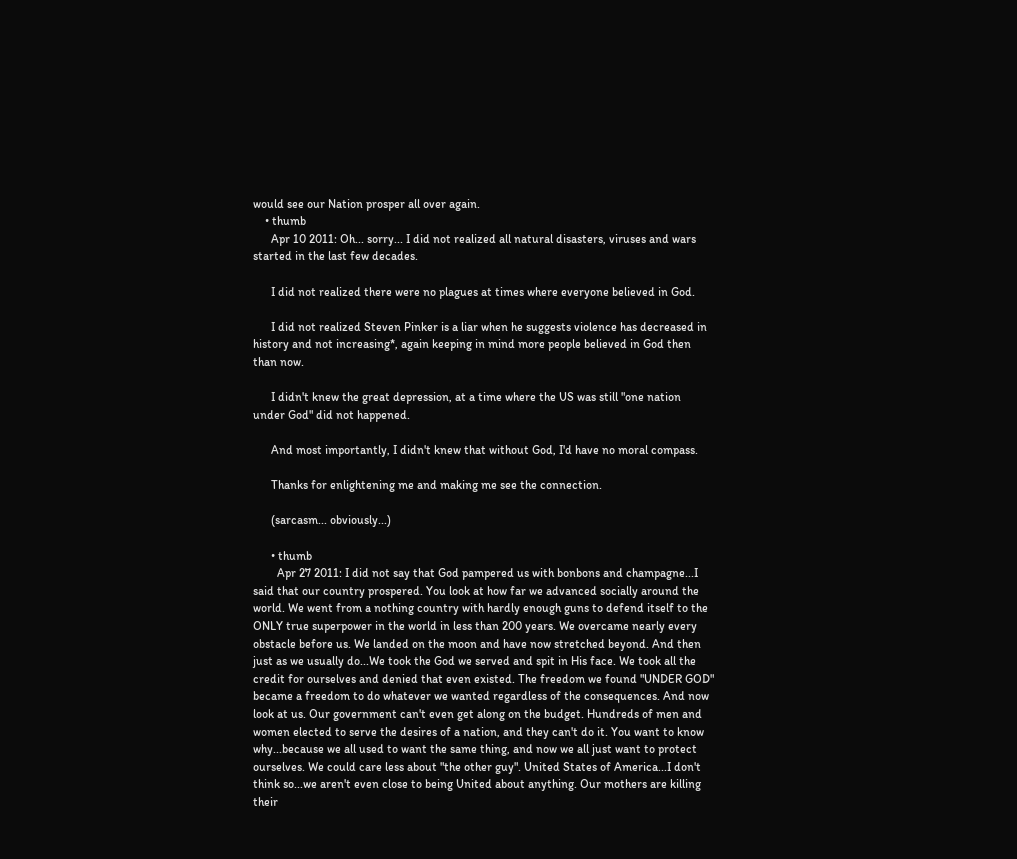would see our Nation prosper all over again.
    • thumb
      Apr 10 2011: Oh... sorry... I did not realized all natural disasters, viruses and wars started in the last few decades.

      I did not realized there were no plagues at times where everyone believed in God.

      I did not realized Steven Pinker is a liar when he suggests violence has decreased in history and not increasing*, again keeping in mind more people believed in God then than now.

      I didn't knew the great depression, at a time where the US was still "one nation under God" did not happened.

      And most importantly, I didn't knew that without God, I'd have no moral compass.

      Thanks for enlightening me and making me see the connection.

      (sarcasm... obviously...)

      • thumb
        Apr 27 2011: I did not say that God pampered us with bonbons and champagne...I said that our country prospered. You look at how far we advanced socially around the world. We went from a nothing country with hardly enough guns to defend itself to the ONLY true superpower in the world in less than 200 years. We overcame nearly every obstacle before us. We landed on the moon and have now stretched beyond. And then just as we usually do...We took the God we served and spit in His face. We took all the credit for ourselves and denied that even existed. The freedom we found "UNDER GOD" became a freedom to do whatever we wanted regardless of the consequences. And now look at us. Our government can't even get along on the budget. Hundreds of men and women elected to serve the desires of a nation, and they can't do it. You want to know why...because we all used to want the same thing, and now we all just want to protect ourselves. We could care less about "the other guy". United States of America...I don't think so...we aren't even close to being United about anything. Our mothers are killing their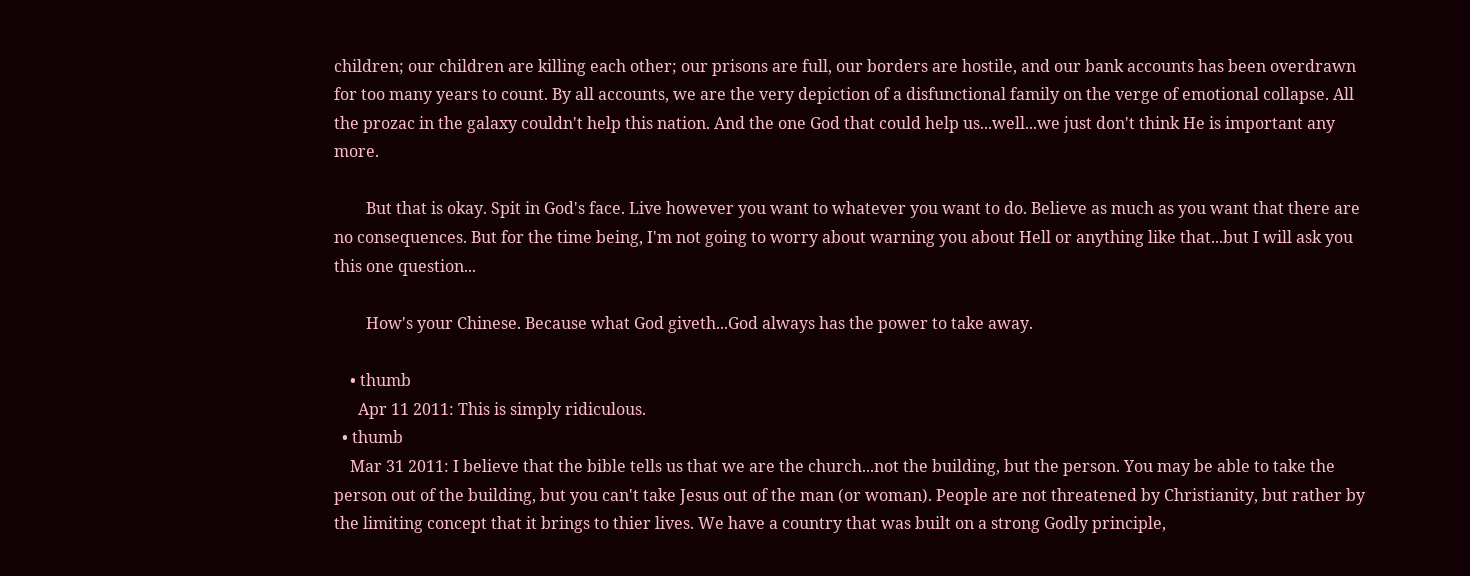children; our children are killing each other; our prisons are full, our borders are hostile, and our bank accounts has been overdrawn for too many years to count. By all accounts, we are the very depiction of a disfunctional family on the verge of emotional collapse. All the prozac in the galaxy couldn't help this nation. And the one God that could help us...well...we just don't think He is important any more.

        But that is okay. Spit in God's face. Live however you want to whatever you want to do. Believe as much as you want that there are no consequences. But for the time being, I'm not going to worry about warning you about Hell or anything like that...but I will ask you this one question...

        How's your Chinese. Because what God giveth...God always has the power to take away.

    • thumb
      Apr 11 2011: This is simply ridiculous.
  • thumb
    Mar 31 2011: I believe that the bible tells us that we are the church...not the building, but the person. You may be able to take the person out of the building, but you can't take Jesus out of the man (or woman). People are not threatened by Christianity, but rather by the limiting concept that it brings to thier lives. We have a country that was built on a strong Godly principle,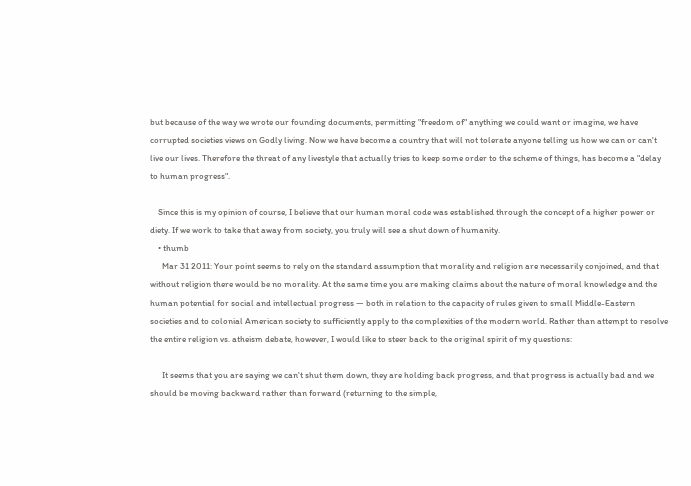but because of the way we wrote our founding documents, permitting "freedom of" anything we could want or imagine, we have corrupted societies views on Godly living. Now we have become a country that will not tolerate anyone telling us how we can or can't live our lives. Therefore the threat of any livestyle that actually tries to keep some order to the scheme of things, has become a "delay to human progress".

    Since this is my opinion of course, I believe that our human moral code was established through the concept of a higher power or diety. If we work to take that away from society, you truly will see a shut down of humanity.
    • thumb
      Mar 31 2011: Your point seems to rely on the standard assumption that morality and religion are necessarily conjoined, and that without religion there would be no morality. At the same time you are making claims about the nature of moral knowledge and the human potential for social and intellectual progress — both in relation to the capacity of rules given to small Middle-Eastern societies and to colonial American society to sufficiently apply to the complexities of the modern world. Rather than attempt to resolve the entire religion vs. atheism debate, however, I would like to steer back to the original spirit of my questions:

      It seems that you are saying we can't shut them down, they are holding back progress, and that progress is actually bad and we should be moving backward rather than forward (returning to the simple,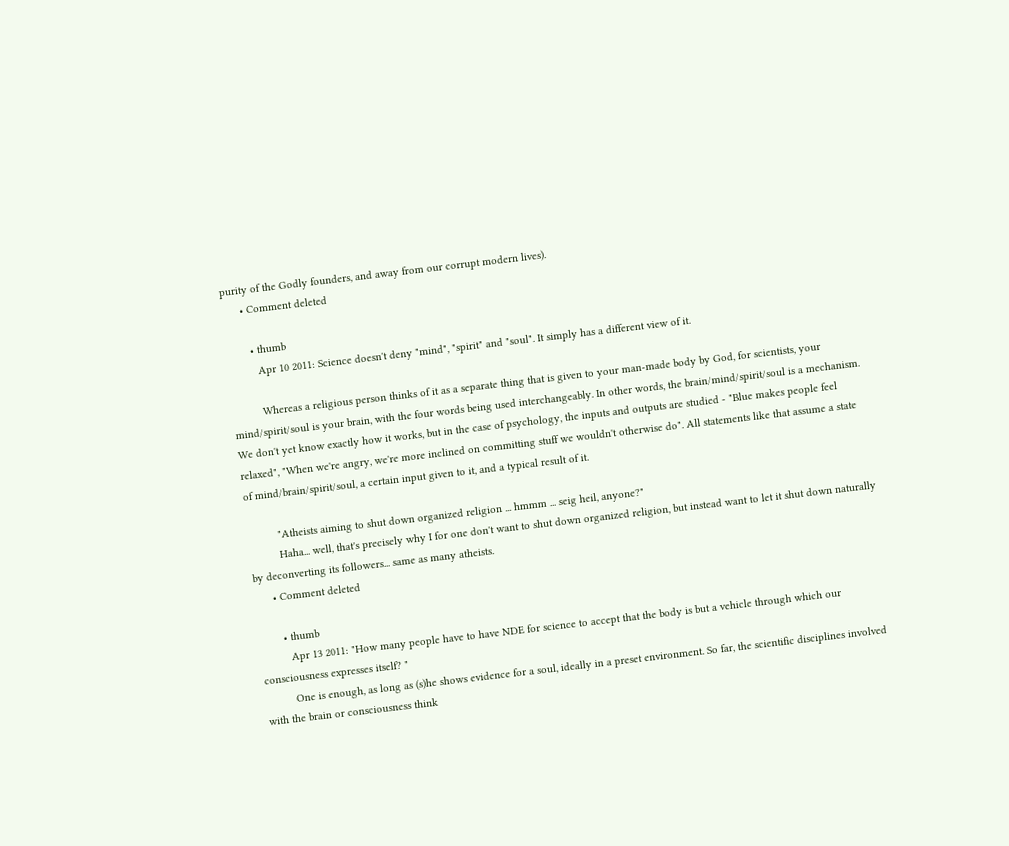purity of the Godly founders, and away from our corrupt modern lives).
      • Comment deleted

        • thumb
          Apr 10 2011: Science doesn't deny "mind", "spirit" and "soul". It simply has a different view of it.

          Whereas a religious person thinks of it as a separate thing that is given to your man-made body by God, for scientists, your mind/spirit/soul is your brain, with the four words being used interchangeably. In other words, the brain/mind/spirit/soul is a mechanism. We don't yet know exactly how it works, but in the case of psychology, the inputs and outputs are studied - "Blue makes people feel relaxed", "When we're angry, we're more inclined on committing stuff we wouldn't otherwise do". All statements like that assume a state of mind/brain/spirit/soul, a certain input given to it, and a typical result of it.

          "Atheists aiming to shut down organized religion ... hmmm ... seig heil, anyone?"
          Haha... well, that's precisely why I for one don't want to shut down organized religion, but instead want to let it shut down naturally by deconverting its followers... same as many atheists.
      • Comment deleted

        • thumb
          Apr 13 2011: "How many people have to have NDE for science to accept that the body is but a vehicle through which our consciousness expresses itself? "
          One is enough, as long as (s)he shows evidence for a soul, ideally in a preset environment. So far, the scientific disciplines involved with the brain or consciousness think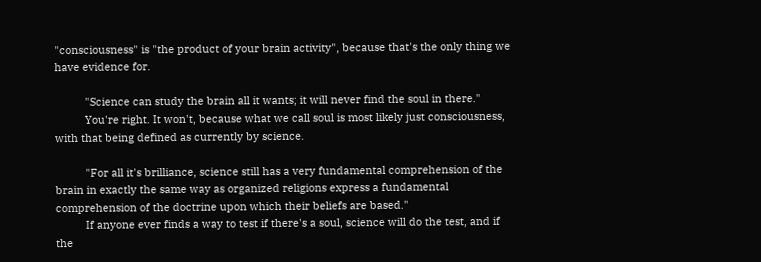"consciousness" is "the product of your brain activity", because that's the only thing we have evidence for.

          "Science can study the brain all it wants; it will never find the soul in there."
          You're right. It won't, because what we call soul is most likely just consciousness, with that being defined as currently by science.

          "For all it's brilliance, science still has a very fundamental comprehension of the brain in exactly the same way as organized religions express a fundamental comprehension of the doctrine upon which their beliefs are based."
          If anyone ever finds a way to test if there's a soul, science will do the test, and if the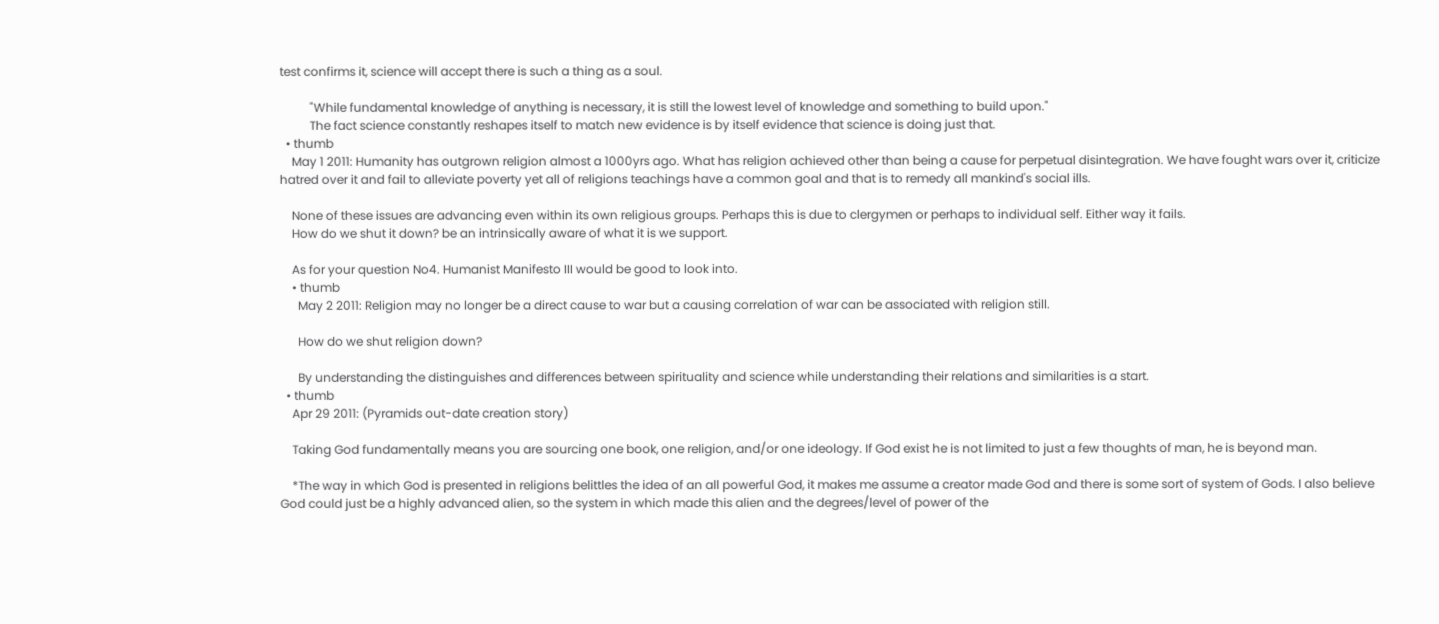test confirms it, science will accept there is such a thing as a soul.

          "While fundamental knowledge of anything is necessary, it is still the lowest level of knowledge and something to build upon."
          The fact science constantly reshapes itself to match new evidence is by itself evidence that science is doing just that.
  • thumb
    May 1 2011: Humanity has outgrown religion almost a 1000yrs ago. What has religion achieved other than being a cause for perpetual disintegration. We have fought wars over it, criticize hatred over it and fail to alleviate poverty yet all of religions teachings have a common goal and that is to remedy all mankind's social ills.

    None of these issues are advancing even within its own religious groups. Perhaps this is due to clergymen or perhaps to individual self. Either way it fails.
    How do we shut it down? be an intrinsically aware of what it is we support.

    As for your question No4. Humanist Manifesto III would be good to look into.
    • thumb
      May 2 2011: Religion may no longer be a direct cause to war but a causing correlation of war can be associated with religion still.

      How do we shut religion down?

      By understanding the distinguishes and differences between spirituality and science while understanding their relations and similarities is a start.
  • thumb
    Apr 29 2011: (Pyramids out-date creation story)

    Taking God fundamentally means you are sourcing one book, one religion, and/or one ideology. If God exist he is not limited to just a few thoughts of man, he is beyond man.

    *The way in which God is presented in religions belittles the idea of an all powerful God, it makes me assume a creator made God and there is some sort of system of Gods. I also believe God could just be a highly advanced alien, so the system in which made this alien and the degrees/level of power of the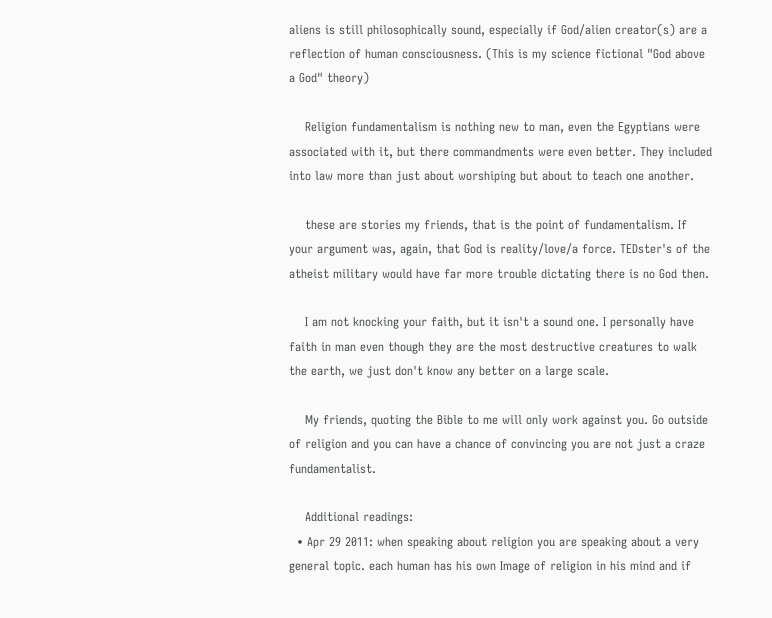aliens is still philosophically sound, especially if God/alien creator(s) are a reflection of human consciousness. (This is my science fictional "God above a God" theory)

    Religion fundamentalism is nothing new to man, even the Egyptians were associated with it, but there commandments were even better. They included into law more than just about worshiping but about to teach one another.

    these are stories my friends, that is the point of fundamentalism. If your argument was, again, that God is reality/love/a force. TEDster's of the atheist military would have far more trouble dictating there is no God then.

    I am not knocking your faith, but it isn't a sound one. I personally have faith in man even though they are the most destructive creatures to walk the earth, we just don't know any better on a large scale.

    My friends, quoting the Bible to me will only work against you. Go outside of religion and you can have a chance of convincing you are not just a craze fundamentalist.

    Additional readings:
  • Apr 29 2011: when speaking about religion you are speaking about a very general topic. each human has his own Image of religion in his mind and if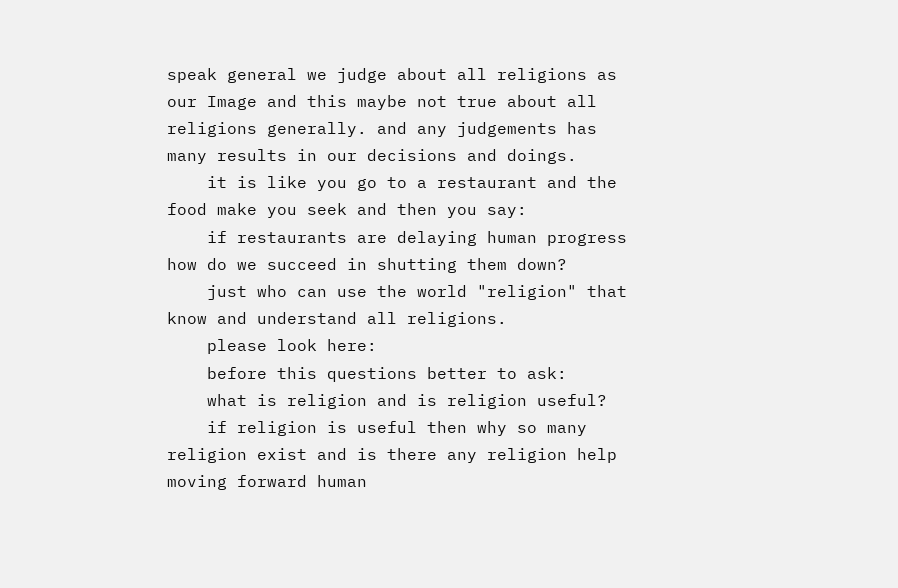speak general we judge about all religions as our Image and this maybe not true about all religions generally. and any judgements has many results in our decisions and doings.
    it is like you go to a restaurant and the food make you seek and then you say:
    if restaurants are delaying human progress how do we succeed in shutting them down?
    just who can use the world "religion" that know and understand all religions.
    please look here:
    before this questions better to ask:
    what is religion and is religion useful?
    if religion is useful then why so many religion exist and is there any religion help moving forward human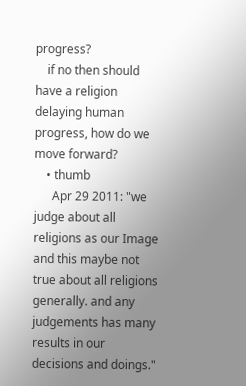progress?
    if no then should have a religion delaying human progress, how do we move forward?
    • thumb
      Apr 29 2011: "we judge about all religions as our Image and this maybe not true about all religions generally. and any judgements has many results in our decisions and doings."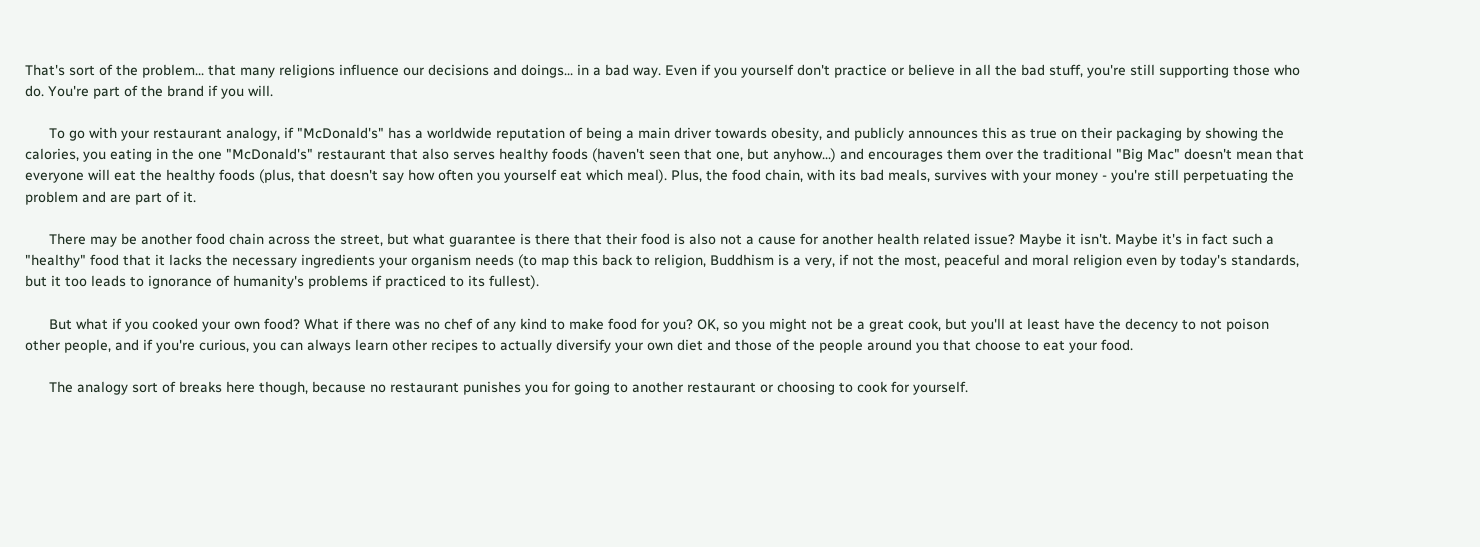That's sort of the problem... that many religions influence our decisions and doings... in a bad way. Even if you yourself don't practice or believe in all the bad stuff, you're still supporting those who do. You're part of the brand if you will.

      To go with your restaurant analogy, if "McDonald's" has a worldwide reputation of being a main driver towards obesity, and publicly announces this as true on their packaging by showing the calories, you eating in the one "McDonald's" restaurant that also serves healthy foods (haven't seen that one, but anyhow...) and encourages them over the traditional "Big Mac" doesn't mean that everyone will eat the healthy foods (plus, that doesn't say how often you yourself eat which meal). Plus, the food chain, with its bad meals, survives with your money - you're still perpetuating the problem and are part of it.

      There may be another food chain across the street, but what guarantee is there that their food is also not a cause for another health related issue? Maybe it isn't. Maybe it's in fact such a "healthy" food that it lacks the necessary ingredients your organism needs (to map this back to religion, Buddhism is a very, if not the most, peaceful and moral religion even by today's standards, but it too leads to ignorance of humanity's problems if practiced to its fullest).

      But what if you cooked your own food? What if there was no chef of any kind to make food for you? OK, so you might not be a great cook, but you'll at least have the decency to not poison other people, and if you're curious, you can always learn other recipes to actually diversify your own diet and those of the people around you that choose to eat your food.

      The analogy sort of breaks here though, because no restaurant punishes you for going to another restaurant or choosing to cook for yourself.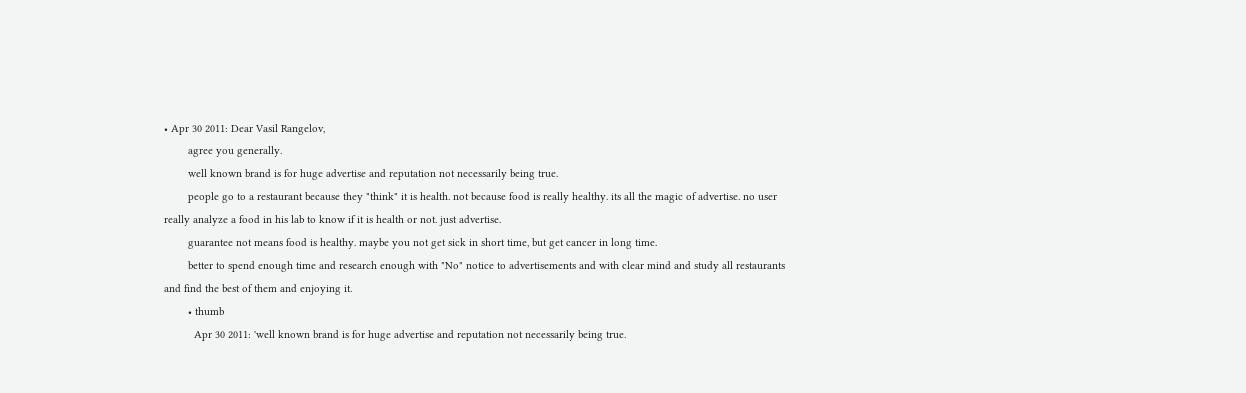• Apr 30 2011: Dear Vasil Rangelov,
        agree you generally.
        well known brand is for huge advertise and reputation not necessarily being true.
        people go to a restaurant because they "think" it is health. not because food is really healthy. its all the magic of advertise. no user really analyze a food in his lab to know if it is health or not. just advertise.
        guarantee not means food is healthy. maybe you not get sick in short time, but get cancer in long time.
        better to spend enough time and research enough with "No" notice to advertisements and with clear mind and study all restaurants and find the best of them and enjoying it.
        • thumb
          Apr 30 2011: 'well known brand is for huge advertise and reputation not necessarily being true.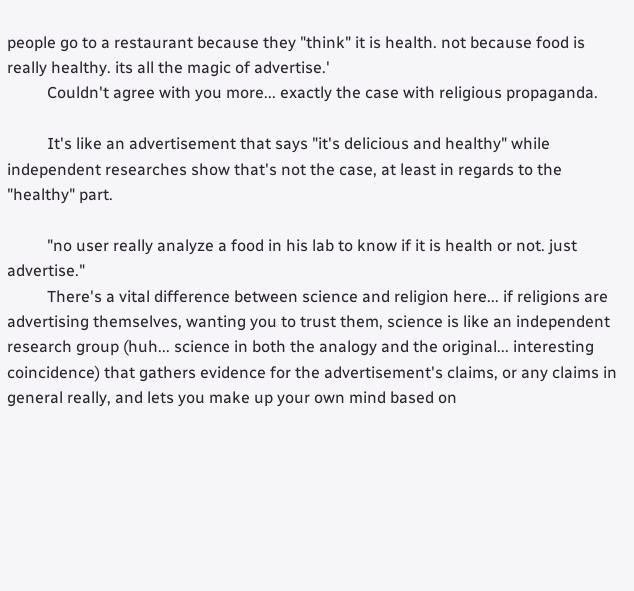people go to a restaurant because they "think" it is health. not because food is really healthy. its all the magic of advertise.'
          Couldn't agree with you more... exactly the case with religious propaganda.

          It's like an advertisement that says "it's delicious and healthy" while independent researches show that's not the case, at least in regards to the "healthy" part.

          "no user really analyze a food in his lab to know if it is health or not. just advertise."
          There's a vital difference between science and religion here... if religions are advertising themselves, wanting you to trust them, science is like an independent research group (huh... science in both the analogy and the original... interesting coincidence) that gathers evidence for the advertisement's claims, or any claims in general really, and lets you make up your own mind based on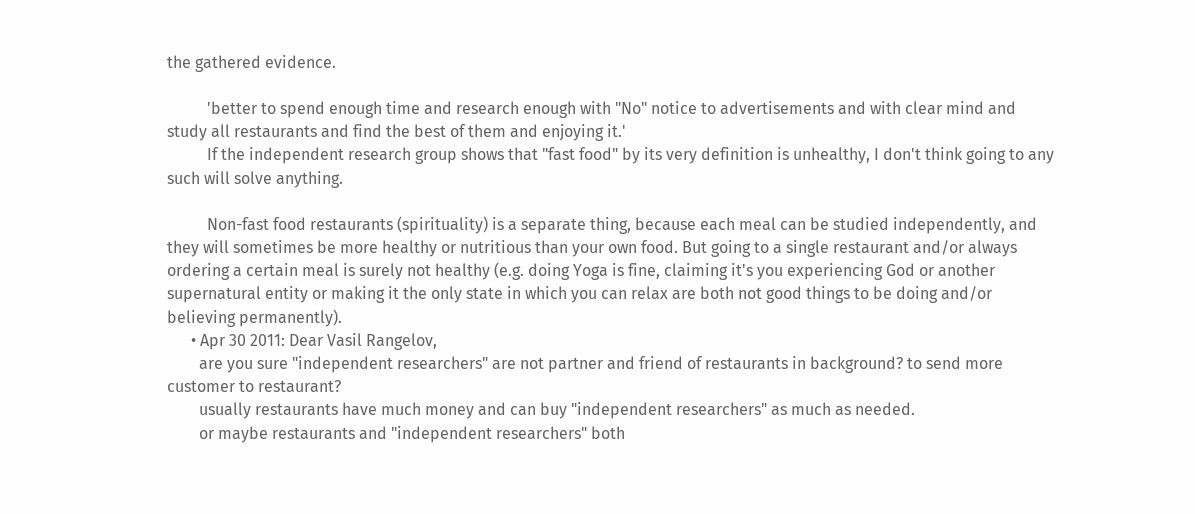the gathered evidence.

          'better to spend enough time and research enough with "No" notice to advertisements and with clear mind and study all restaurants and find the best of them and enjoying it.'
          If the independent research group shows that "fast food" by its very definition is unhealthy, I don't think going to any such will solve anything.

          Non-fast food restaurants (spirituality) is a separate thing, because each meal can be studied independently, and they will sometimes be more healthy or nutritious than your own food. But going to a single restaurant and/or always ordering a certain meal is surely not healthy (e.g. doing Yoga is fine, claiming it's you experiencing God or another supernatural entity or making it the only state in which you can relax are both not good things to be doing and/or believing permanently).
      • Apr 30 2011: Dear Vasil Rangelov,
        are you sure "independent researchers" are not partner and friend of restaurants in background? to send more customer to restaurant?
        usually restaurants have much money and can buy "independent researchers" as much as needed.
        or maybe restaurants and "independent researchers" both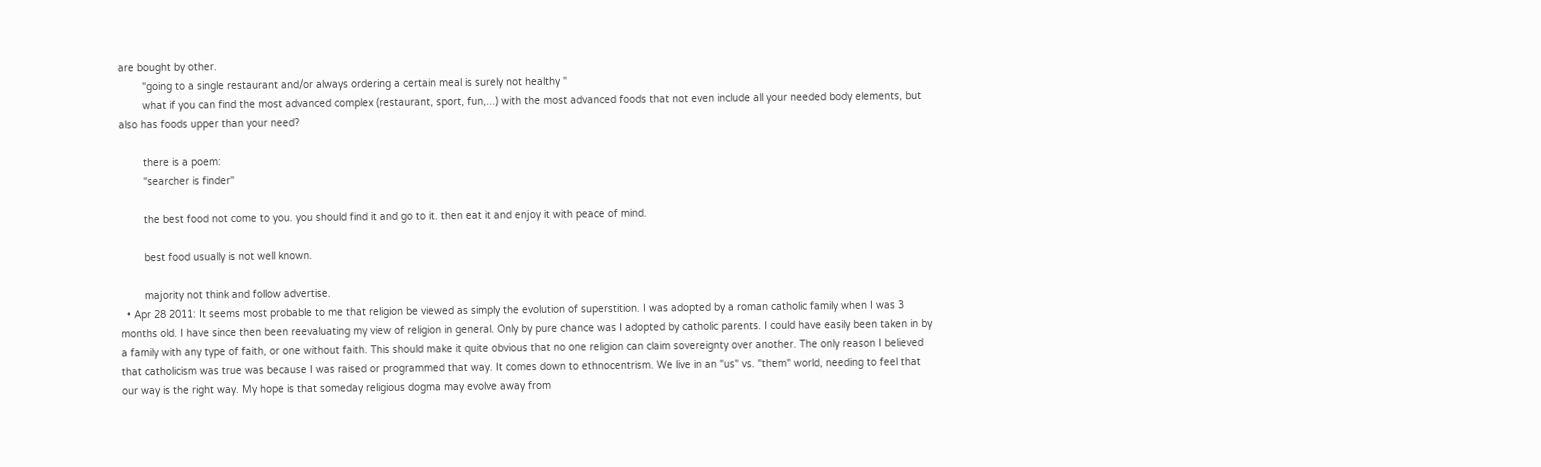are bought by other.
        "going to a single restaurant and/or always ordering a certain meal is surely not healthy "
        what if you can find the most advanced complex (restaurant, sport, fun,...) with the most advanced foods that not even include all your needed body elements, but also has foods upper than your need?

        there is a poem:
        "searcher is finder"

        the best food not come to you. you should find it and go to it. then eat it and enjoy it with peace of mind.

        best food usually is not well known.

        majority not think and follow advertise.
  • Apr 28 2011: It seems most probable to me that religion be viewed as simply the evolution of superstition. I was adopted by a roman catholic family when I was 3 months old. I have since then been reevaluating my view of religion in general. Only by pure chance was I adopted by catholic parents. I could have easily been taken in by a family with any type of faith, or one without faith. This should make it quite obvious that no one religion can claim sovereignty over another. The only reason I believed that catholicism was true was because I was raised or programmed that way. It comes down to ethnocentrism. We live in an "us" vs. "them" world, needing to feel that our way is the right way. My hope is that someday religious dogma may evolve away from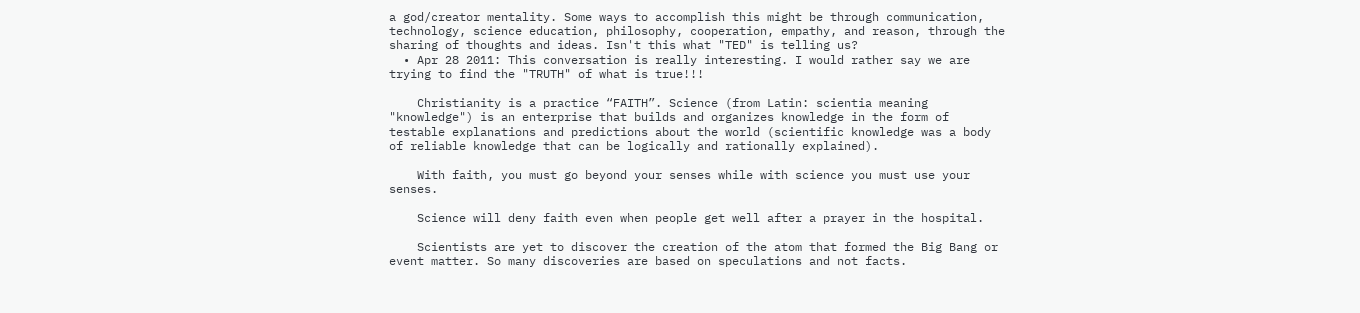a god/creator mentality. Some ways to accomplish this might be through communication, technology, science education, philosophy, cooperation, empathy, and reason, through the sharing of thoughts and ideas. Isn't this what "TED" is telling us?
  • Apr 28 2011: This conversation is really interesting. I would rather say we are trying to find the "TRUTH" of what is true!!!

    Christianity is a practice “FAITH”. Science (from Latin: scientia meaning "knowledge") is an enterprise that builds and organizes knowledge in the form of testable explanations and predictions about the world (scientific knowledge was a body of reliable knowledge that can be logically and rationally explained).

    With faith, you must go beyond your senses while with science you must use your senses.

    Science will deny faith even when people get well after a prayer in the hospital.

    Scientists are yet to discover the creation of the atom that formed the Big Bang or event matter. So many discoveries are based on speculations and not facts.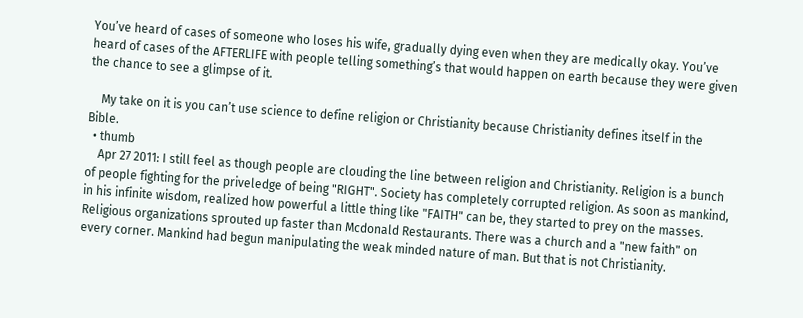You’ve heard of cases of someone who loses his wife, gradually dying even when they are medically okay. You’ve heard of cases of the AFTERLIFE with people telling something’s that would happen on earth because they were given the chance to see a glimpse of it.

    My take on it is you can’t use science to define religion or Christianity because Christianity defines itself in the Bible.
  • thumb
    Apr 27 2011: I still feel as though people are clouding the line between religion and Christianity. Religion is a bunch of people fighting for the priveledge of being "RIGHT". Society has completely corrupted religion. As soon as mankind, in his infinite wisdom, realized how powerful a little thing like "FAITH" can be, they started to prey on the masses. Religious organizations sprouted up faster than Mcdonald Restaurants. There was a church and a "new faith" on every corner. Mankind had begun manipulating the weak minded nature of man. But that is not Christianity.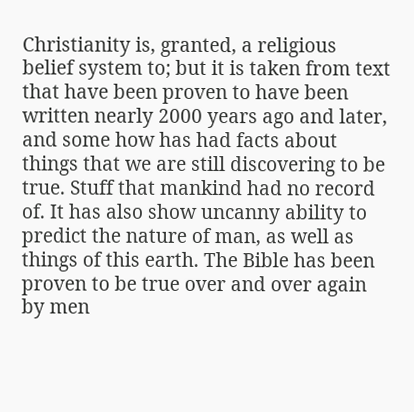Christianity is, granted, a religious belief system to; but it is taken from text that have been proven to have been written nearly 2000 years ago and later, and some how has had facts about things that we are still discovering to be true. Stuff that mankind had no record of. It has also show uncanny ability to predict the nature of man, as well as things of this earth. The Bible has been proven to be true over and over again by men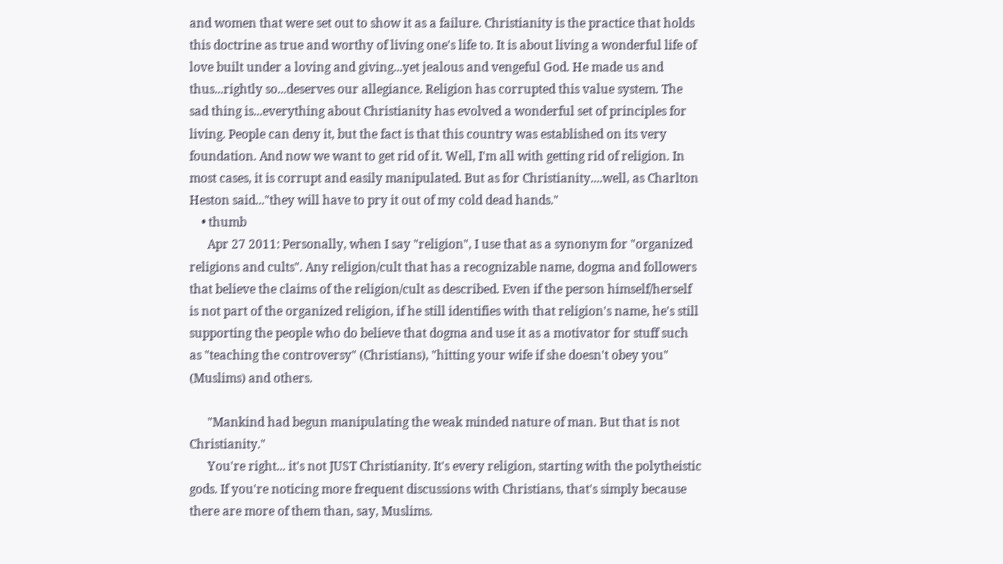and women that were set out to show it as a failure. Christianity is the practice that holds this doctrine as true and worthy of living one's life to. It is about living a wonderful life of love built under a loving and giving...yet jealous and vengeful God. He made us and thus...rightly so...deserves our allegiance. Religion has corrupted this value system. The sad thing is...everything about Christianity has evolved a wonderful set of principles for living. People can deny it, but the fact is that this country was established on its very foundation. And now we want to get rid of it. Well, I'm all with getting rid of religion. In most cases, it is corrupt and easily manipulated. But as for Christianity....well, as Charlton Heston said..."they will have to pry it out of my cold dead hands."
    • thumb
      Apr 27 2011: Personally, when I say "religion", I use that as a synonym for "organized religions and cults". Any religion/cult that has a recognizable name, dogma and followers that believe the claims of the religion/cult as described. Even if the person himself/herself is not part of the organized religion, if he still identifies with that religion's name, he's still supporting the people who do believe that dogma and use it as a motivator for stuff such as "teaching the controversy" (Christians), "hitting your wife if she doesn't obey you" (Muslims) and others.

      "Mankind had begun manipulating the weak minded nature of man. But that is not Christianity."
      You're right... it's not JUST Christianity. It's every religion, starting with the polytheistic gods. If you're noticing more frequent discussions with Christians, that's simply because there are more of them than, say, Muslims.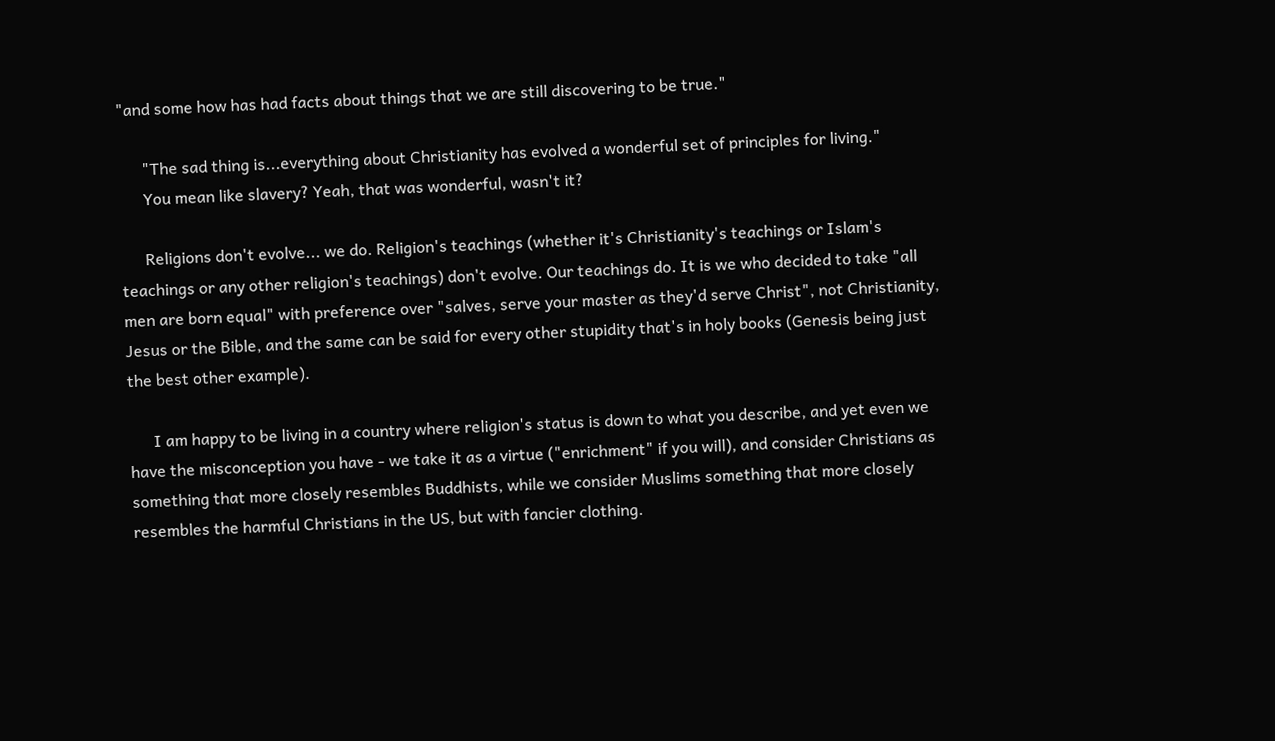"and some how has had facts about things that we are still discovering to be true."

      "The sad thing is...everything about Christianity has evolved a wonderful set of principles for living."
      You mean like slavery? Yeah, that was wonderful, wasn't it?

      Religions don't evolve... we do. Religion's teachings (whether it's Christianity's teachings or Islam's teachings or any other religion's teachings) don't evolve. Our teachings do. It is we who decided to take "all men are born equal" with preference over "salves, serve your master as they'd serve Christ", not Christianity, Jesus or the Bible, and the same can be said for every other stupidity that's in holy books (Genesis being just the best other example).

      I am happy to be living in a country where religion's status is down to what you describe, and yet even we have the misconception you have - we take it as a virtue ("enrichment" if you will), and consider Christians as something that more closely resembles Buddhists, while we consider Muslims something that more closely resembles the harmful Christians in the US, but with fancier clothing.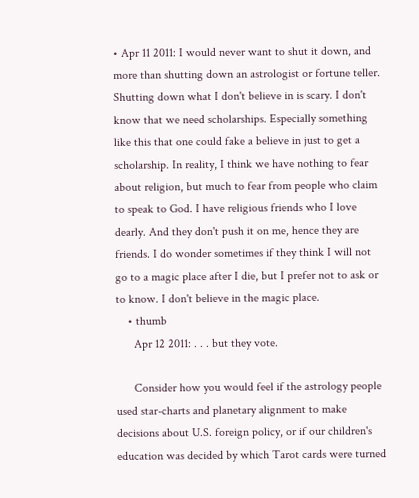• Apr 11 2011: I would never want to shut it down, and more than shutting down an astrologist or fortune teller. Shutting down what I don't believe in is scary. I don't know that we need scholarships. Especially something like this that one could fake a believe in just to get a scholarship. In reality, I think we have nothing to fear about religion, but much to fear from people who claim to speak to God. I have religious friends who I love dearly. And they don't push it on me, hence they are friends. I do wonder sometimes if they think I will not go to a magic place after I die, but I prefer not to ask or to know. I don't believe in the magic place.
    • thumb
      Apr 12 2011: . . . but they vote.

      Consider how you would feel if the astrology people used star-charts and planetary alignment to make decisions about U.S. foreign policy, or if our children's education was decided by which Tarot cards were turned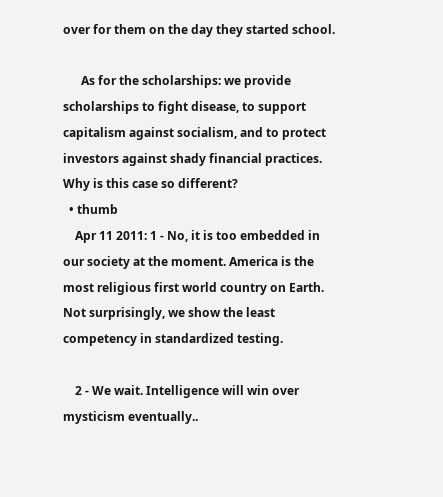over for them on the day they started school.

      As for the scholarships: we provide scholarships to fight disease, to support capitalism against socialism, and to protect investors against shady financial practices. Why is this case so different?
  • thumb
    Apr 11 2011: 1 - No, it is too embedded in our society at the moment. America is the most religious first world country on Earth. Not surprisingly, we show the least competency in standardized testing.

    2 - We wait. Intelligence will win over mysticism eventually..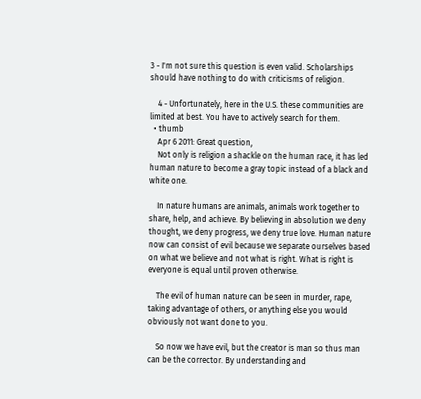3 - I'm not sure this question is even valid. Scholarships should have nothing to do with criticisms of religion.

    4 - Unfortunately, here in the U.S. these communities are limited at best. You have to actively search for them.
  • thumb
    Apr 6 2011: Great question,
    Not only is religion a shackle on the human race, it has led human nature to become a gray topic instead of a black and white one.

    In nature humans are animals, animals work together to share, help, and achieve. By believing in absolution we deny thought, we deny progress, we deny true love. Human nature now can consist of evil because we separate ourselves based on what we believe and not what is right. What is right is everyone is equal until proven otherwise.

    The evil of human nature can be seen in murder, rape, taking advantage of others, or anything else you would obviously not want done to you.

    So now we have evil, but the creator is man so thus man can be the corrector. By understanding and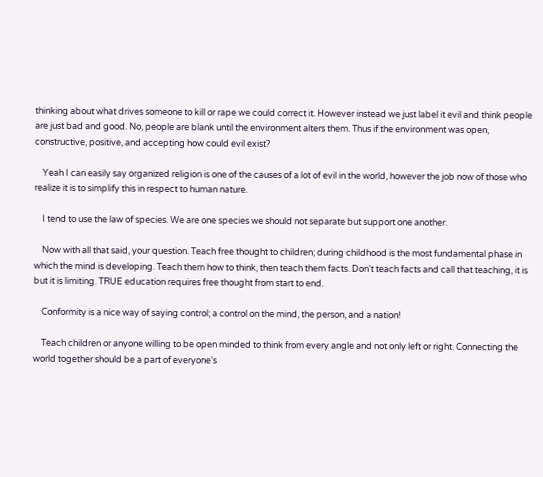thinking about what drives someone to kill or rape we could correct it. However instead we just label it evil and think people are just bad and good. No, people are blank until the environment alters them. Thus if the environment was open, constructive, positive, and accepting how could evil exist?

    Yeah I can easily say organized religion is one of the causes of a lot of evil in the world, however the job now of those who realize it is to simplify this in respect to human nature.

    I tend to use the law of species. We are one species we should not separate but support one another.

    Now with all that said, your question. Teach free thought to children; during childhood is the most fundamental phase in which the mind is developing. Teach them how to think, then teach them facts. Don't teach facts and call that teaching, it is but it is limiting. TRUE education requires free thought from start to end.

    Conformity is a nice way of saying control; a control on the mind, the person, and a nation!

    Teach children or anyone willing to be open minded to think from every angle and not only left or right. Connecting the world together should be a part of everyone's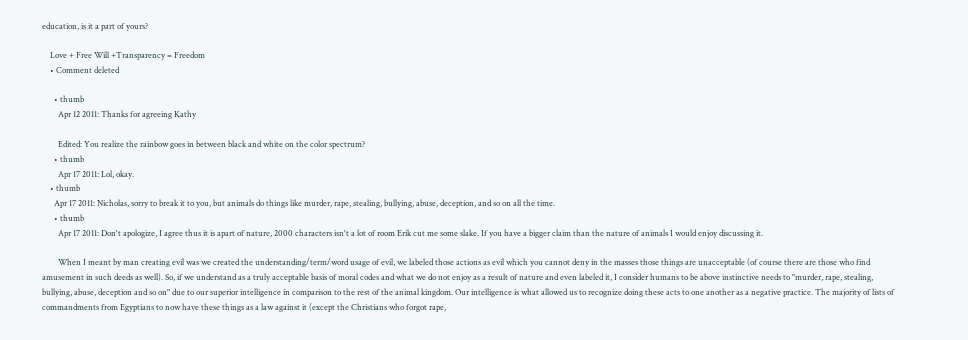education, is it a part of yours?

    Love + Free Will +Transparency = Freedom
    • Comment deleted

      • thumb
        Apr 12 2011: Thanks for agreeing Kathy

        Edited: You realize the rainbow goes in between black and white on the color spectrum?
      • thumb
        Apr 17 2011: Lol, okay.
    • thumb
      Apr 17 2011: Nicholas, sorry to break it to you, but animals do things like murder, rape, stealing, bullying, abuse, deception, and so on all the time.
      • thumb
        Apr 17 2011: Don't apologize, I agree thus it is apart of nature, 2000 characters isn't a lot of room Erik cut me some slake. If you have a bigger claim than the nature of animals I would enjoy discussing it.

        When I meant by man creating evil was we created the understanding/term/word usage of evil, we labeled those actions as evil which you cannot deny in the masses those things are unacceptable (of course there are those who find amusement in such deeds as well). So, if we understand as a truly acceptable basis of moral codes and what we do not enjoy as a result of nature and even labeled it, I consider humans to be above instinctive needs to "murder, rape, stealing, bullying, abuse, deception and so on" due to our superior intelligence in comparison to the rest of the animal kingdom. Our intelligence is what allowed us to recognize doing these acts to one another as a negative practice. The majority of lists of commandments from Egyptians to now have these things as a law against it (except the Christians who forgot rape,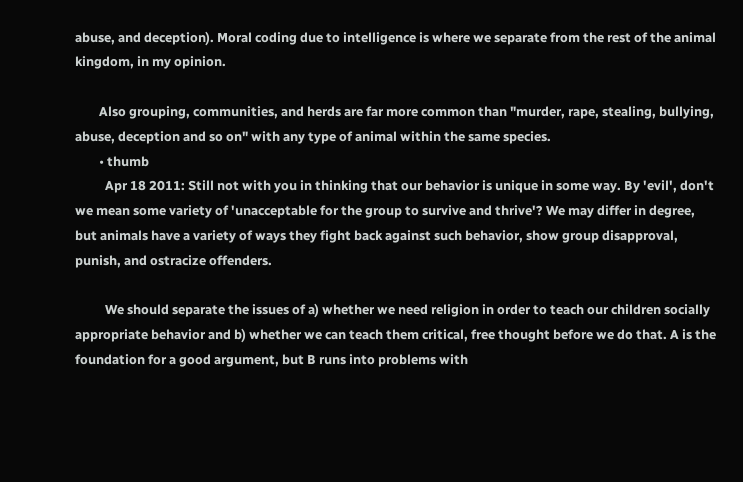abuse, and deception). Moral coding due to intelligence is where we separate from the rest of the animal kingdom, in my opinion.

        Also grouping, communities, and herds are far more common than "murder, rape, stealing, bullying, abuse, deception and so on" with any type of animal within the same species.
        • thumb
          Apr 18 2011: Still not with you in thinking that our behavior is unique in some way. By 'evil', don't we mean some variety of 'unacceptable for the group to survive and thrive'? We may differ in degree, but animals have a variety of ways they fight back against such behavior, show group disapproval, punish, and ostracize offenders.

          We should separate the issues of a) whether we need religion in order to teach our children socially appropriate behavior and b) whether we can teach them critical, free thought before we do that. A is the foundation for a good argument, but B runs into problems with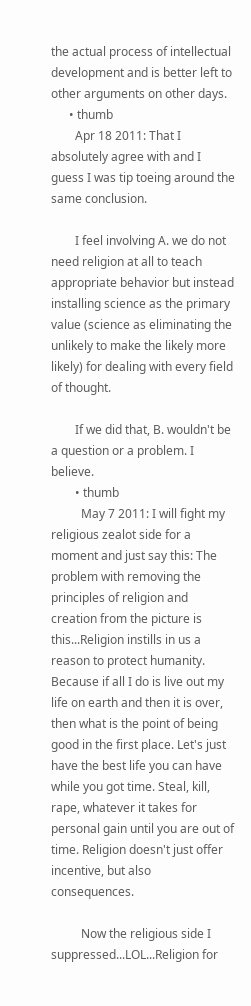the actual process of intellectual development and is better left to other arguments on other days.
      • thumb
        Apr 18 2011: That I absolutely agree with and I guess I was tip toeing around the same conclusion.

        I feel involving A. we do not need religion at all to teach appropriate behavior but instead installing science as the primary value (science as eliminating the unlikely to make the likely more likely) for dealing with every field of thought.

        If we did that, B. wouldn't be a question or a problem. I believe.
        • thumb
          May 7 2011: I will fight my religious zealot side for a moment and just say this: The problem with removing the principles of religion and creation from the picture is this...Religion instills in us a reason to protect humanity. Because if all I do is live out my life on earth and then it is over, then what is the point of being good in the first place. Let's just have the best life you can have while you got time. Steal, kill, rape, whatever it takes for personal gain until you are out of time. Religion doesn't just offer incentive, but also consequences.

          Now the religious side I suppressed...LOL...Religion for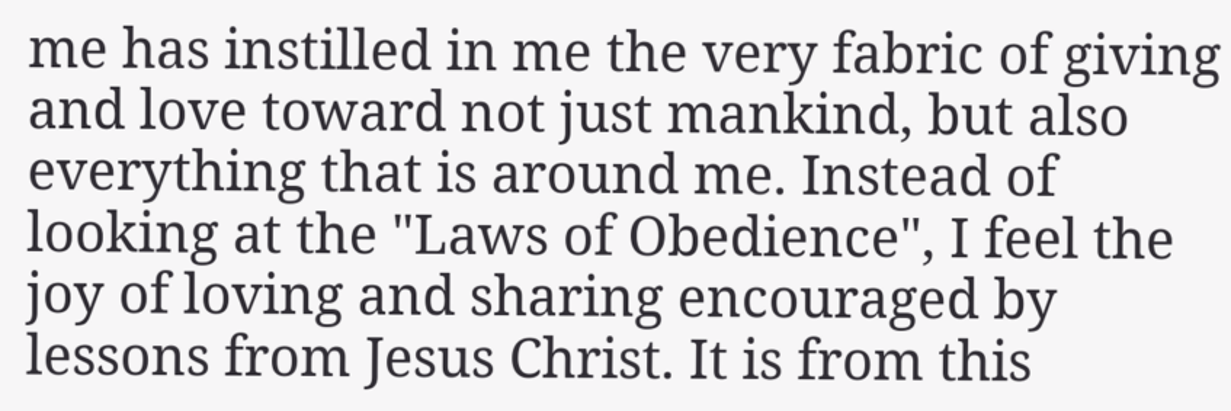me has instilled in me the very fabric of giving and love toward not just mankind, but also everything that is around me. Instead of looking at the "Laws of Obedience", I feel the joy of loving and sharing encouraged by lessons from Jesus Christ. It is from this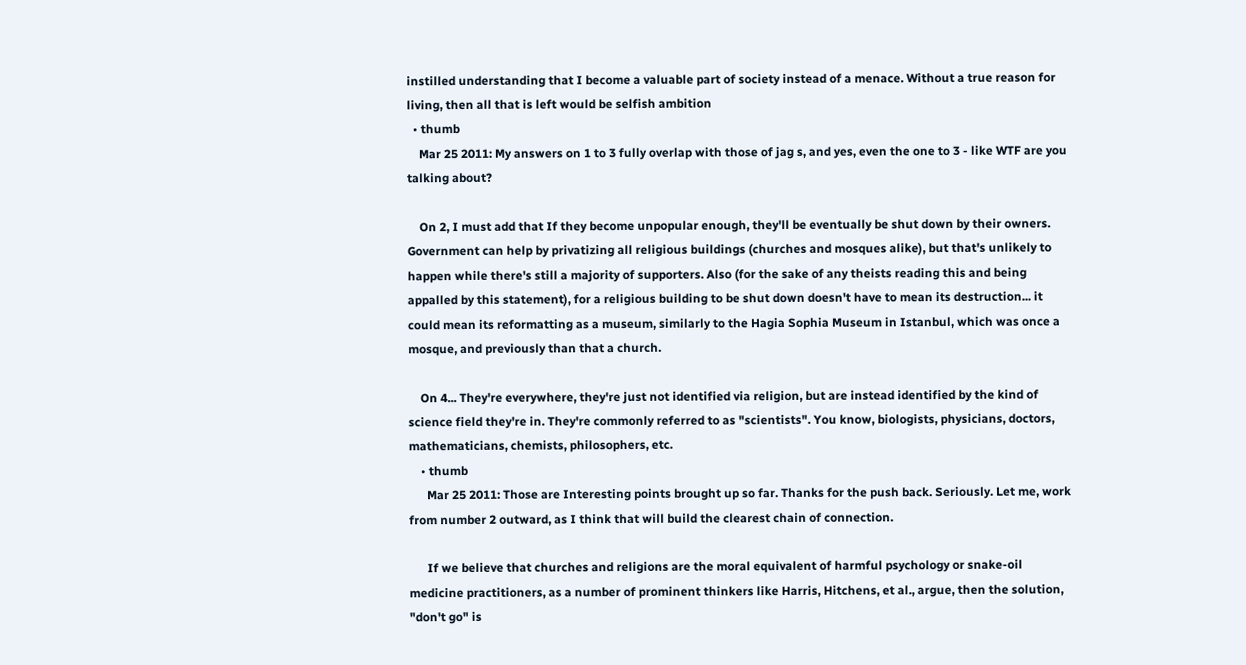instilled understanding that I become a valuable part of society instead of a menace. Without a true reason for living, then all that is left would be selfish ambition
  • thumb
    Mar 25 2011: My answers on 1 to 3 fully overlap with those of jag s, and yes, even the one to 3 - like WTF are you talking about?

    On 2, I must add that If they become unpopular enough, they'll be eventually be shut down by their owners. Government can help by privatizing all religious buildings (churches and mosques alike), but that's unlikely to happen while there's still a majority of supporters. Also (for the sake of any theists reading this and being appalled by this statement), for a religious building to be shut down doesn't have to mean its destruction... it could mean its reformatting as a museum, similarly to the Hagia Sophia Museum in Istanbul, which was once a mosque, and previously than that a church.

    On 4... They're everywhere, they're just not identified via religion, but are instead identified by the kind of science field they're in. They're commonly referred to as "scientists". You know, biologists, physicians, doctors, mathematicians, chemists, philosophers, etc.
    • thumb
      Mar 25 2011: Those are Interesting points brought up so far. Thanks for the push back. Seriously. Let me, work from number 2 outward, as I think that will build the clearest chain of connection.

      If we believe that churches and religions are the moral equivalent of harmful psychology or snake-oil medicine practitioners, as a number of prominent thinkers like Harris, Hitchens, et al., argue, then the solution, "don't go" is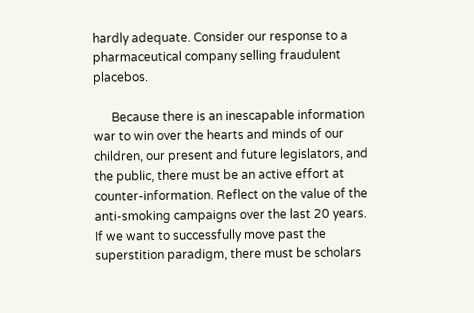hardly adequate. Consider our response to a pharmaceutical company selling fraudulent placebos.

      Because there is an inescapable information war to win over the hearts and minds of our children, our present and future legislators, and the public, there must be an active effort at counter-information. Reflect on the value of the anti-smoking campaigns over the last 20 years. If we want to successfully move past the superstition paradigm, there must be scholars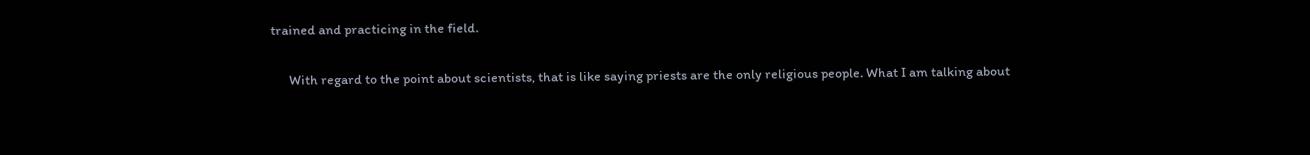trained and practicing in the field.

      With regard to the point about scientists, that is like saying priests are the only religious people. What I am talking about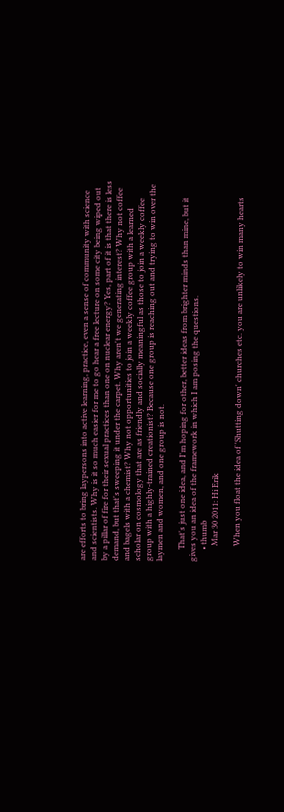are efforts to bring laypersons into active learning, practice, even a sense of community with science and scientists. Why is it so much easier for me to go hear a free lecture on some city being wiped out by a pillar of fire for their sexual practices than one on nuclear energy? Yes, part of it is that there is less demand, but that's sweeping it under the carpet. Why aren't we generating interest? Why not coffee and bagels with a chemist? Why not opportunities to join a weekly coffee group with a learned scholar on cosmology that are as friendly and socially meaningful as those to join a weekly coffee group with a highly-trained creationist? Because one group is reaching out and trying to win over the laymen and women, and one group is not.

      That's just one idea, and I'm hoping for other, better ideas from brighter minds than mine, but it gives you an idea of the framework in which I am posing the questions.
      • thumb
        Mar 30 2011: Hi Erik

        When you float the idea of 'Shutting down' churches etc. you are unlikely to win many hearts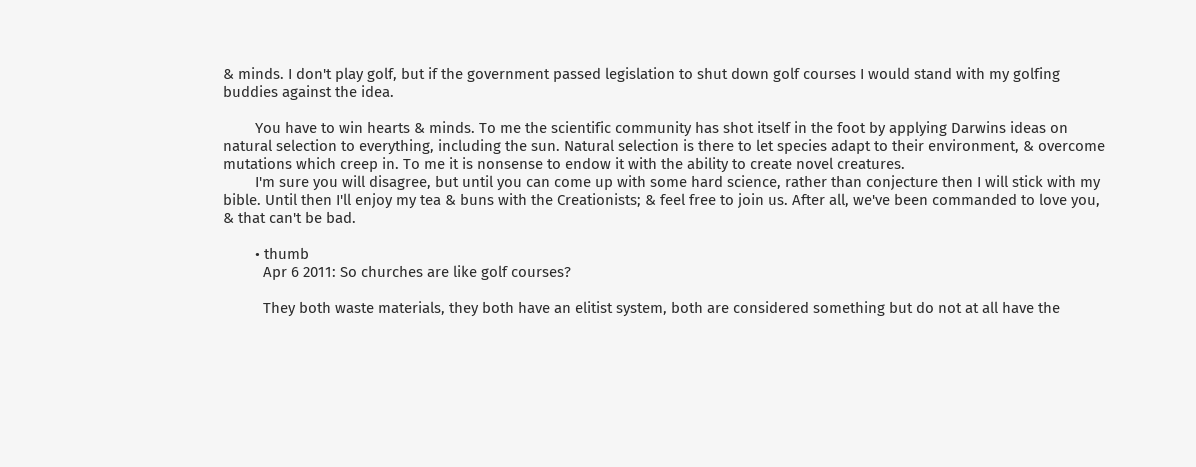& minds. I don't play golf, but if the government passed legislation to shut down golf courses I would stand with my golfing buddies against the idea.

        You have to win hearts & minds. To me the scientific community has shot itself in the foot by applying Darwins ideas on natural selection to everything, including the sun. Natural selection is there to let species adapt to their environment, & overcome mutations which creep in. To me it is nonsense to endow it with the ability to create novel creatures.
        I'm sure you will disagree, but until you can come up with some hard science, rather than conjecture then I will stick with my bible. Until then I'll enjoy my tea & buns with the Creationists; & feel free to join us. After all, we've been commanded to love you, & that can't be bad.

        • thumb
          Apr 6 2011: So churches are like golf courses?

          They both waste materials, they both have an elitist system, both are considered something but do not at all have the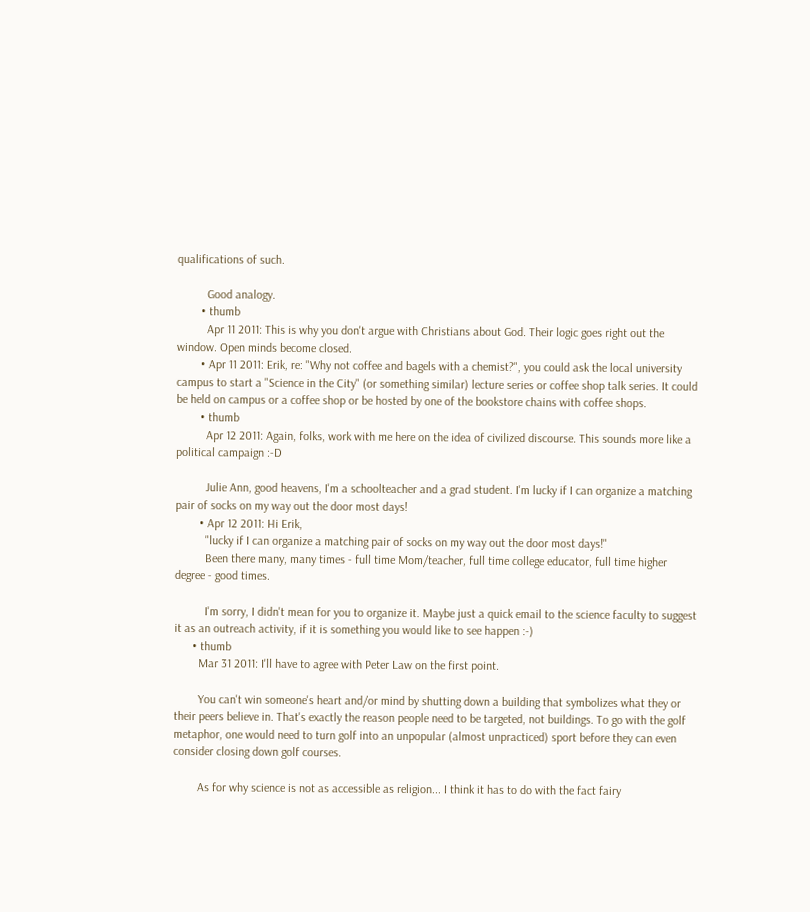qualifications of such.

          Good analogy.
        • thumb
          Apr 11 2011: This is why you don't argue with Christians about God. Their logic goes right out the window. Open minds become closed.
        • Apr 11 2011: Erik, re: "Why not coffee and bagels with a chemist?", you could ask the local university campus to start a "Science in the City" (or something similar) lecture series or coffee shop talk series. It could be held on campus or a coffee shop or be hosted by one of the bookstore chains with coffee shops.
        • thumb
          Apr 12 2011: Again, folks, work with me here on the idea of civilized discourse. This sounds more like a political campaign :-D

          Julie Ann, good heavens, I'm a schoolteacher and a grad student. I'm lucky if I can organize a matching pair of socks on my way out the door most days!
        • Apr 12 2011: Hi Erik,
          "lucky if I can organize a matching pair of socks on my way out the door most days!"
          Been there many, many times - full time Mom/teacher, full time college educator, full time higher degree - good times.

          I'm sorry, I didn't mean for you to organize it. Maybe just a quick email to the science faculty to suggest it as an outreach activity, if it is something you would like to see happen :-)
      • thumb
        Mar 31 2011: I'll have to agree with Peter Law on the first point.

        You can't win someone's heart and/or mind by shutting down a building that symbolizes what they or their peers believe in. That's exactly the reason people need to be targeted, not buildings. To go with the golf metaphor, one would need to turn golf into an unpopular (almost unpracticed) sport before they can even consider closing down golf courses.

        As for why science is not as accessible as religion... I think it has to do with the fact fairy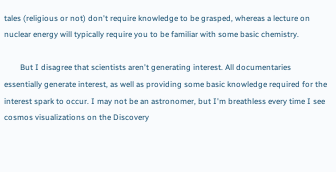tales (religious or not) don't require knowledge to be grasped, whereas a lecture on nuclear energy will typically require you to be familiar with some basic chemistry.

        But I disagree that scientists aren't generating interest. All documentaries essentially generate interest, as well as providing some basic knowledge required for the interest spark to occur. I may not be an astronomer, but I'm breathless every time I see cosmos visualizations on the Discovery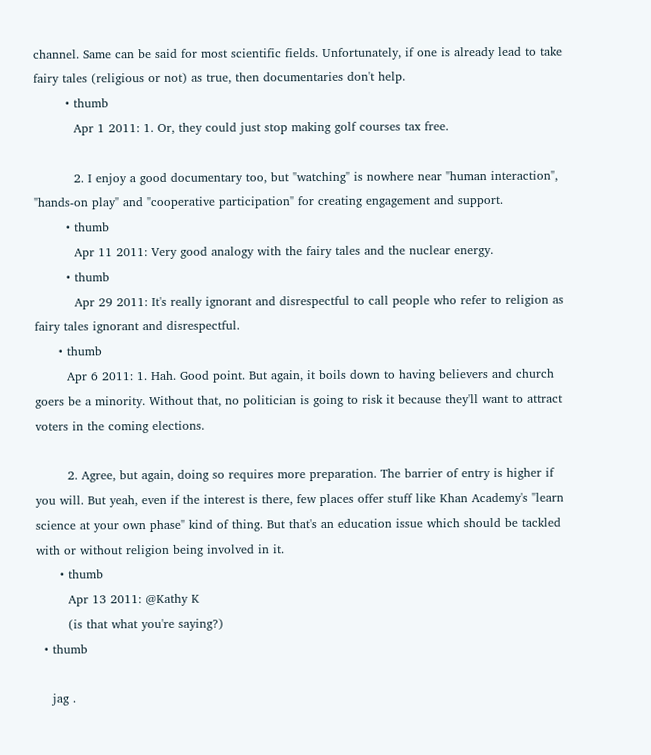channel. Same can be said for most scientific fields. Unfortunately, if one is already lead to take fairy tales (religious or not) as true, then documentaries don't help.
        • thumb
          Apr 1 2011: 1. Or, they could just stop making golf courses tax free.

          2. I enjoy a good documentary too, but "watching" is nowhere near "human interaction", "hands-on play" and "cooperative participation" for creating engagement and support.
        • thumb
          Apr 11 2011: Very good analogy with the fairy tales and the nuclear energy.
        • thumb
          Apr 29 2011: It's really ignorant and disrespectful to call people who refer to religion as fairy tales ignorant and disrespectful.
      • thumb
        Apr 6 2011: 1. Hah. Good point. But again, it boils down to having believers and church goers be a minority. Without that, no politician is going to risk it because they'll want to attract voters in the coming elections.

        2. Agree, but again, doing so requires more preparation. The barrier of entry is higher if you will. But yeah, even if the interest is there, few places offer stuff like Khan Academy's "learn science at your own phase" kind of thing. But that's an education issue which should be tackled with or without religion being involved in it.
      • thumb
        Apr 13 2011: @Kathy K
        (is that what you're saying?)
  • thumb

    jag .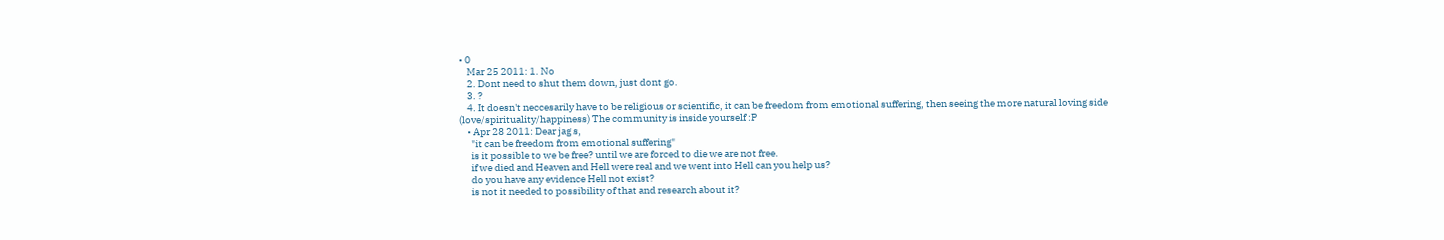• 0
    Mar 25 2011: 1. No
    2. Dont need to shut them down, just dont go.
    3. ?
    4. It doesn't neccesarily have to be religious or scientific, it can be freedom from emotional suffering, then seeing the more natural loving side (love/spirituality/happiness) The community is inside yourself :P
    • Apr 28 2011: Dear jag s,
      "it can be freedom from emotional suffering"
      is it possible to we be free? until we are forced to die we are not free.
      if we died and Heaven and Hell were real and we went into Hell can you help us?
      do you have any evidence Hell not exist?
      is not it needed to possibility of that and research about it?